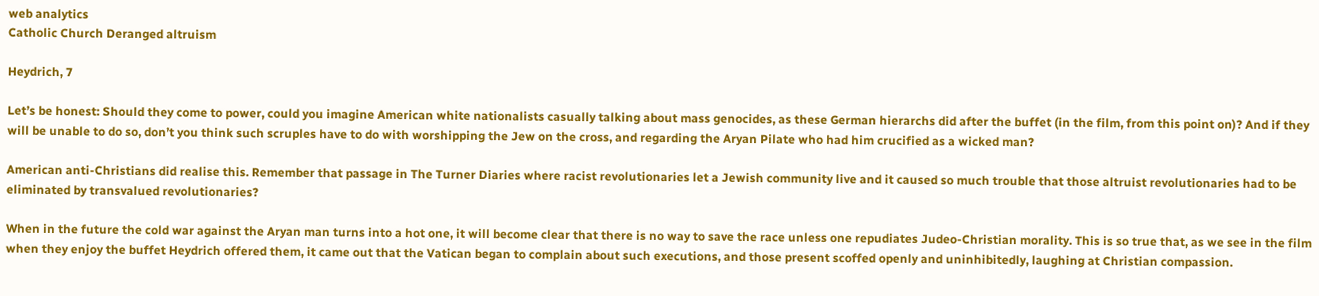web analytics
Catholic Church Deranged altruism

Heydrich, 7

Let’s be honest: Should they come to power, could you imagine American white nationalists casually talking about mass genocides, as these German hierarchs did after the buffet (in the film, from this point on)? And if they will be unable to do so, don’t you think such scruples have to do with worshipping the Jew on the cross, and regarding the Aryan Pilate who had him crucified as a wicked man?

American anti-Christians did realise this. Remember that passage in The Turner Diaries where racist revolutionaries let a Jewish community live and it caused so much trouble that those altruist revolutionaries had to be eliminated by transvalued revolutionaries?

When in the future the cold war against the Aryan man turns into a hot one, it will become clear that there is no way to save the race unless one repudiates Judeo-Christian morality. This is so true that, as we see in the film when they enjoy the buffet Heydrich offered them, it came out that the Vatican began to complain about such executions, and those present scoffed openly and uninhibitedly, laughing at Christian compassion.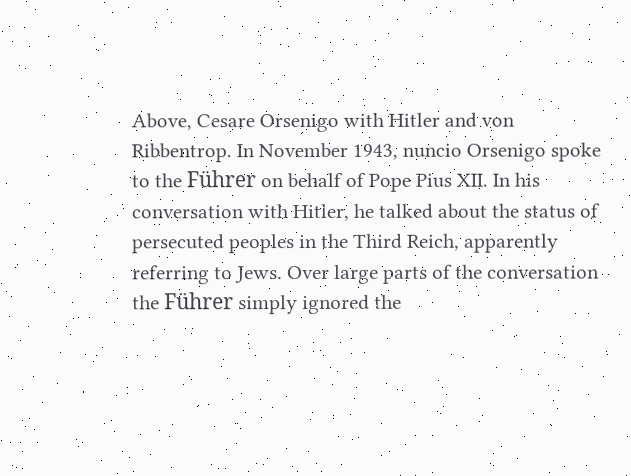Above, Cesare Orsenigo with Hitler and von Ribbentrop. In November 1943, nuncio Orsenigo spoke to the Führer on behalf of Pope Pius XII. In his conversation with Hitler, he talked about the status of persecuted peoples in the Third Reich, apparently referring to Jews. Over large parts of the conversation the Führer simply ignored the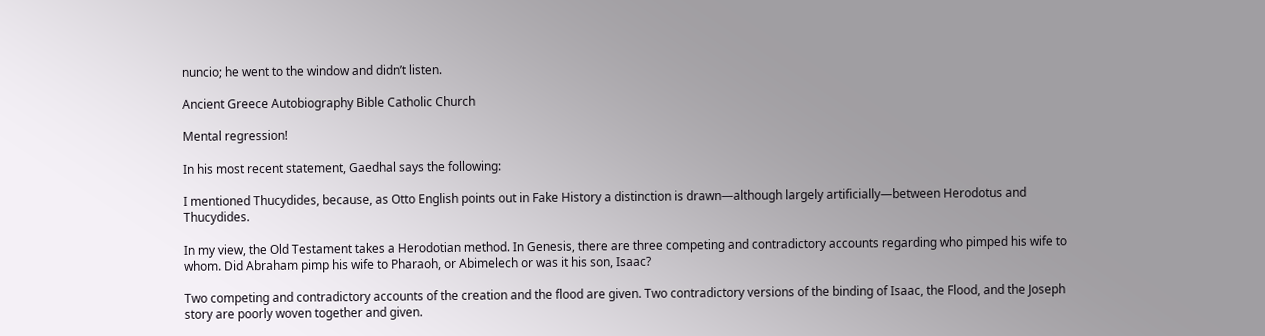nuncio; he went to the window and didn’t listen.

Ancient Greece Autobiography Bible Catholic Church

Mental regression!

In his most recent statement, Gaedhal says the following:

I mentioned Thucydides, because, as Otto English points out in Fake History a distinction is drawn—although largely artificially—between Herodotus and Thucydides.

In my view, the Old Testament takes a Herodotian method. In Genesis, there are three competing and contradictory accounts regarding who pimped his wife to whom. Did Abraham pimp his wife to Pharaoh, or Abimelech or was it his son, Isaac?

Two competing and contradictory accounts of the creation and the flood are given. Two contradictory versions of the binding of Isaac, the Flood, and the Joseph story are poorly woven together and given.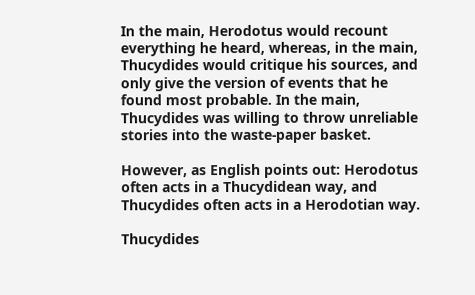In the main, Herodotus would recount everything he heard, whereas, in the main, Thucydides would critique his sources, and only give the version of events that he found most probable. In the main, Thucydides was willing to throw unreliable stories into the waste-paper basket.

However, as English points out: Herodotus often acts in a Thucydidean way, and Thucydides often acts in a Herodotian way.

Thucydides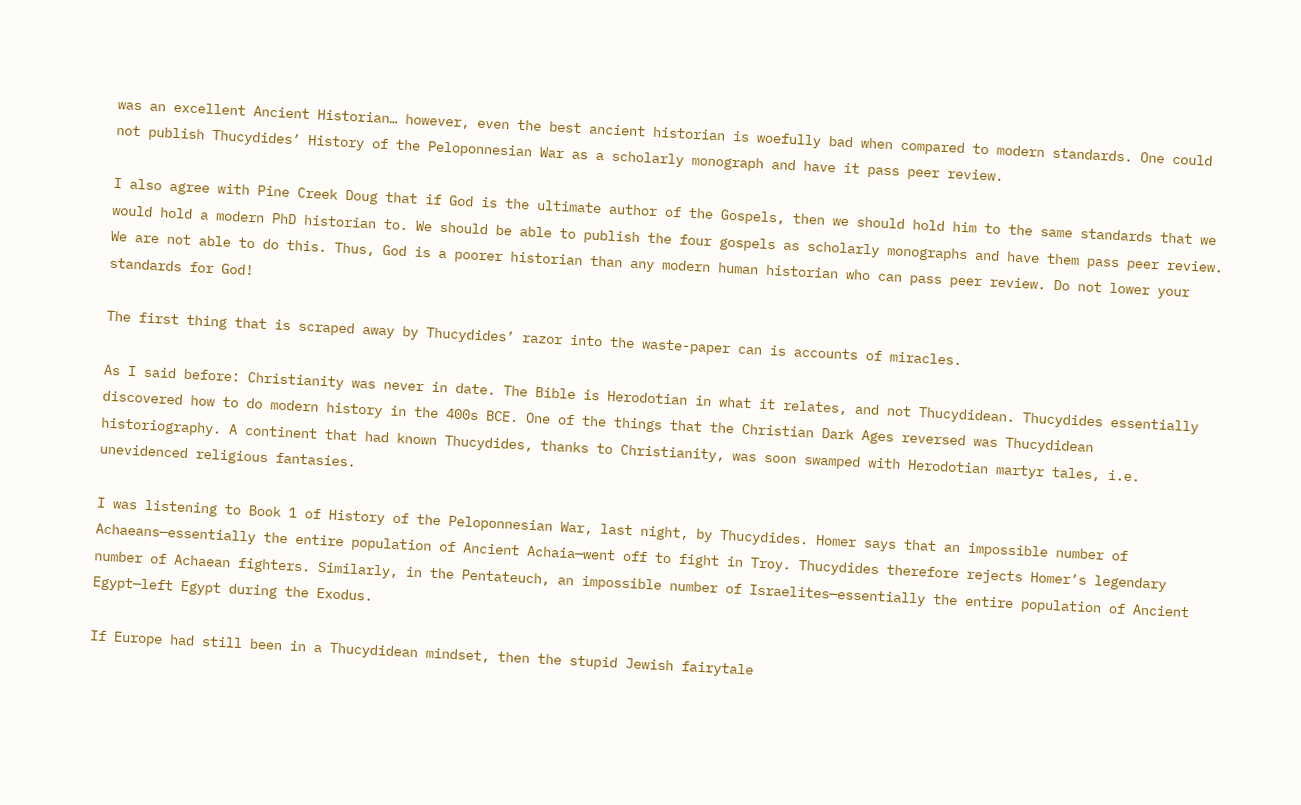was an excellent Ancient Historian… however, even the best ancient historian is woefully bad when compared to modern standards. One could not publish Thucydides’ History of the Peloponnesian War as a scholarly monograph and have it pass peer review.

I also agree with Pine Creek Doug that if God is the ultimate author of the Gospels, then we should hold him to the same standards that we would hold a modern PhD historian to. We should be able to publish the four gospels as scholarly monographs and have them pass peer review. We are not able to do this. Thus, God is a poorer historian than any modern human historian who can pass peer review. Do not lower your standards for God!

The first thing that is scraped away by Thucydides’ razor into the waste-paper can is accounts of miracles.

As I said before: Christianity was never in date. The Bible is Herodotian in what it relates, and not Thucydidean. Thucydides essentially discovered how to do modern history in the 400s BCE. One of the things that the Christian Dark Ages reversed was Thucydidean historiography. A continent that had known Thucydides, thanks to Christianity, was soon swamped with Herodotian martyr tales, i.e. unevidenced religious fantasies.

I was listening to Book 1 of History of the Peloponnesian War, last night, by Thucydides. Homer says that an impossible number of Achaeans—essentially the entire population of Ancient Achaia—went off to fight in Troy. Thucydides therefore rejects Homer’s legendary number of Achaean fighters. Similarly, in the Pentateuch, an impossible number of Israelites—essentially the entire population of Ancient Egypt—left Egypt during the Exodus.

If Europe had still been in a Thucydidean mindset, then the stupid Jewish fairytale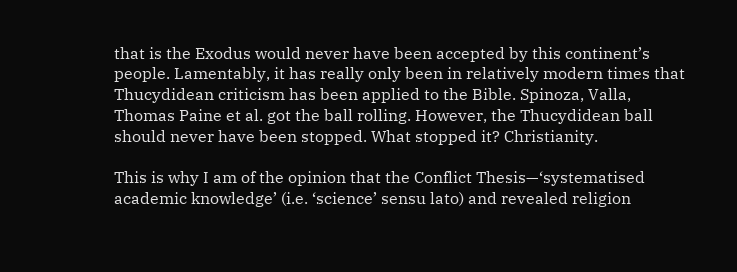that is the Exodus would never have been accepted by this continent’s people. Lamentably, it has really only been in relatively modern times that Thucydidean criticism has been applied to the Bible. Spinoza, Valla, Thomas Paine et al. got the ball rolling. However, the Thucydidean ball should never have been stopped. What stopped it? Christianity.

This is why I am of the opinion that the Conflict Thesis—‘systematised academic knowledge’ (i.e. ‘science’ sensu lato) and revealed religion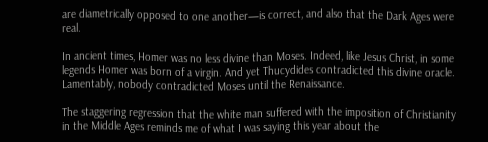are diametrically opposed to one another—is correct, and also that the Dark Ages were real.

In ancient times, Homer was no less divine than Moses. Indeed, like Jesus Christ, in some legends Homer was born of a virgin. And yet Thucydides contradicted this divine oracle. Lamentably, nobody contradicted Moses until the Renaissance.

The staggering regression that the white man suffered with the imposition of Christianity in the Middle Ages reminds me of what I was saying this year about the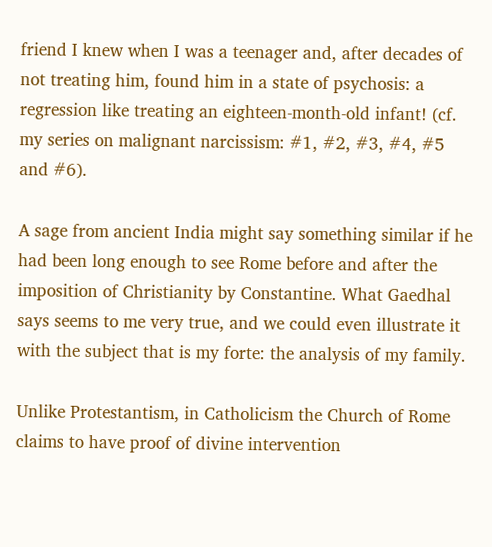friend I knew when I was a teenager and, after decades of not treating him, found him in a state of psychosis: a regression like treating an eighteen-month-old infant! (cf. my series on malignant narcissism: #1, #2, #3, #4, #5 and #6).

A sage from ancient India might say something similar if he had been long enough to see Rome before and after the imposition of Christianity by Constantine. What Gaedhal says seems to me very true, and we could even illustrate it with the subject that is my forte: the analysis of my family.

Unlike Protestantism, in Catholicism the Church of Rome claims to have proof of divine intervention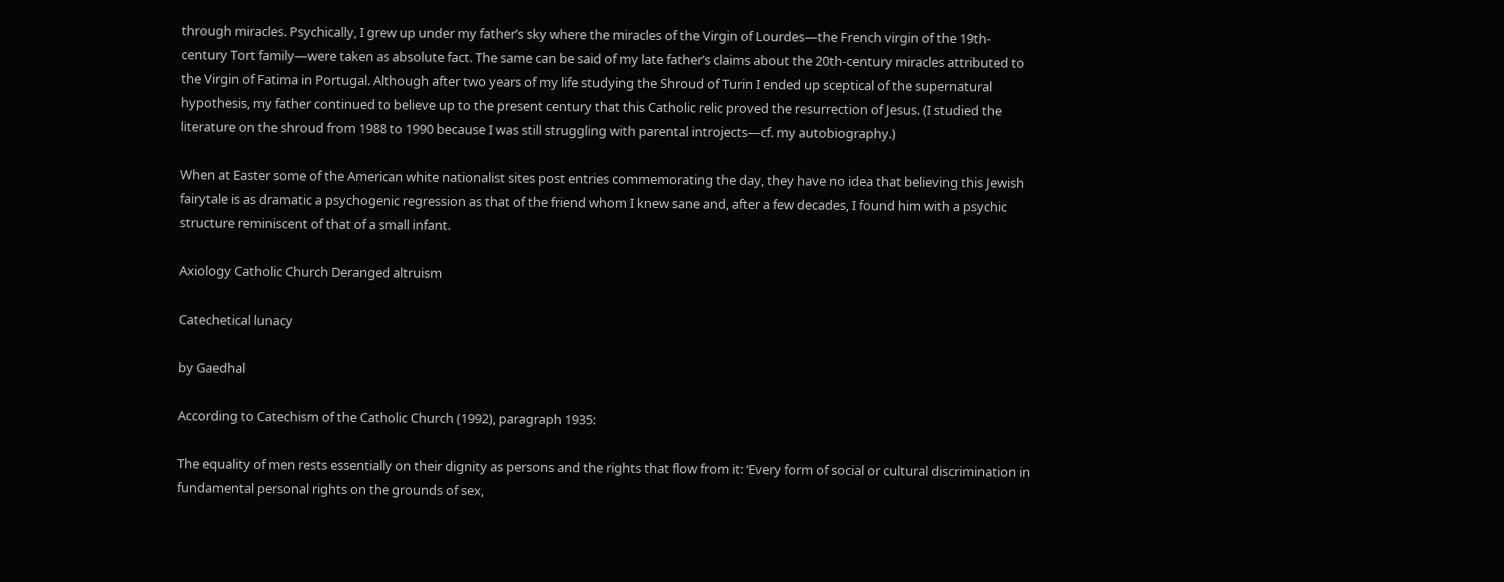through miracles. Psychically, I grew up under my father’s sky where the miracles of the Virgin of Lourdes—the French virgin of the 19th-century Tort family—were taken as absolute fact. The same can be said of my late father’s claims about the 20th-century miracles attributed to the Virgin of Fatima in Portugal. Although after two years of my life studying the Shroud of Turin I ended up sceptical of the supernatural hypothesis, my father continued to believe up to the present century that this Catholic relic proved the resurrection of Jesus. (I studied the literature on the shroud from 1988 to 1990 because I was still struggling with parental introjects—cf. my autobiography.)

When at Easter some of the American white nationalist sites post entries commemorating the day, they have no idea that believing this Jewish fairytale is as dramatic a psychogenic regression as that of the friend whom I knew sane and, after a few decades, I found him with a psychic structure reminiscent of that of a small infant.

Axiology Catholic Church Deranged altruism

Catechetical lunacy

by Gaedhal

According to Catechism of the Catholic Church (1992), paragraph 1935:

The equality of men rests essentially on their dignity as persons and the rights that flow from it: ‘Every form of social or cultural discrimination in fundamental personal rights on the grounds of sex,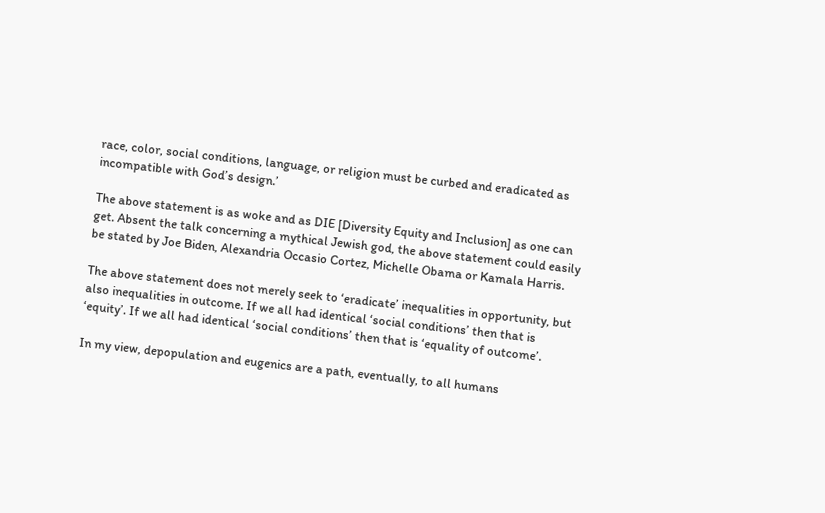race, color, social conditions, language, or religion must be curbed and eradicated as incompatible with God’s design.’

The above statement is as woke and as DIE [Diversity Equity and Inclusion] as one can get. Absent the talk concerning a mythical Jewish god, the above statement could easily be stated by Joe Biden, Alexandria Occasio Cortez, Michelle Obama or Kamala Harris.

The above statement does not merely seek to ‘eradicate’ inequalities in opportunity, but also inequalities in outcome. If we all had identical ‘social conditions’ then that is ‘equity’. If we all had identical ‘social conditions’ then that is ‘equality of outcome’.

In my view, depopulation and eugenics are a path, eventually, to all humans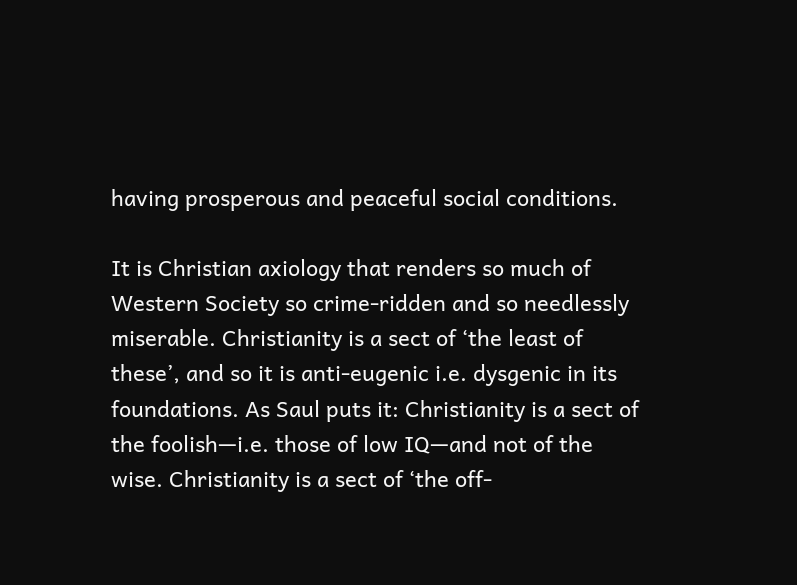having prosperous and peaceful social conditions.

It is Christian axiology that renders so much of Western Society so crime-ridden and so needlessly miserable. Christianity is a sect of ‘the least of these’, and so it is anti-eugenic i.e. dysgenic in its foundations. As Saul puts it: Christianity is a sect of the foolish—i.e. those of low IQ—and not of the wise. Christianity is a sect of ‘the off-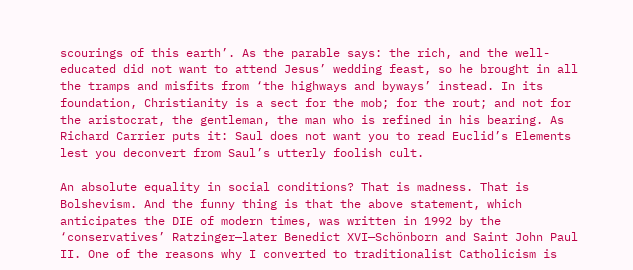scourings of this earth’. As the parable says: the rich, and the well-educated did not want to attend Jesus’ wedding feast, so he brought in all the tramps and misfits from ‘the highways and byways’ instead. In its foundation, Christianity is a sect for the mob; for the rout; and not for the aristocrat, the gentleman, the man who is refined in his bearing. As Richard Carrier puts it: Saul does not want you to read Euclid’s Elements lest you deconvert from Saul’s utterly foolish cult.

An absolute equality in social conditions? That is madness. That is Bolshevism. And the funny thing is that the above statement, which anticipates the DIE of modern times, was written in 1992 by the ‘conservatives’ Ratzinger—later Benedict XVI—Schönborn and Saint John Paul II. One of the reasons why I converted to traditionalist Catholicism is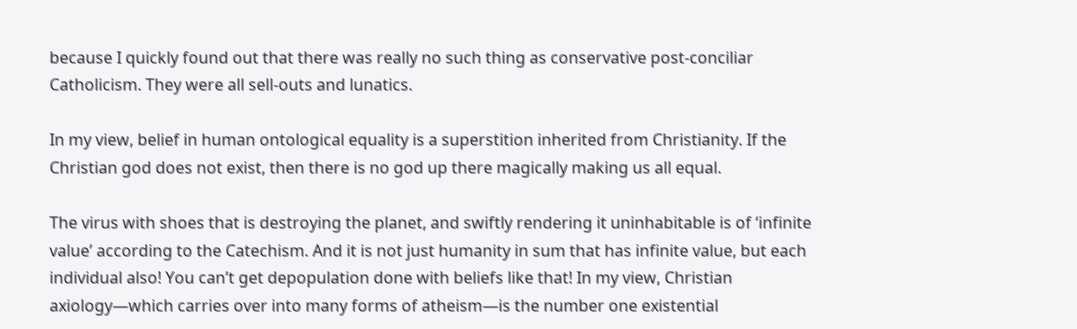because I quickly found out that there was really no such thing as conservative post-conciliar Catholicism. They were all sell-outs and lunatics.

In my view, belief in human ontological equality is a superstition inherited from Christianity. If the Christian god does not exist, then there is no god up there magically making us all equal.

The virus with shoes that is destroying the planet, and swiftly rendering it uninhabitable is of ‘infinite value’ according to the Catechism. And it is not just humanity in sum that has infinite value, but each individual also! You can’t get depopulation done with beliefs like that! In my view, Christian axiology—which carries over into many forms of atheism—is the number one existential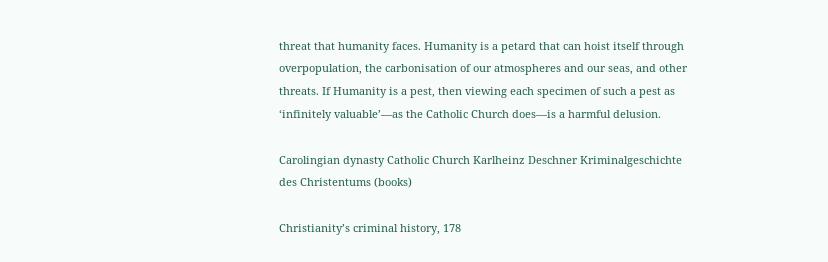threat that humanity faces. Humanity is a petard that can hoist itself through overpopulation, the carbonisation of our atmospheres and our seas, and other threats. If Humanity is a pest, then viewing each specimen of such a pest as ‘infinitely valuable’—as the Catholic Church does—is a harmful delusion.

Carolingian dynasty Catholic Church Karlheinz Deschner Kriminalgeschichte des Christentums (books)

Christianity’s criminal history, 178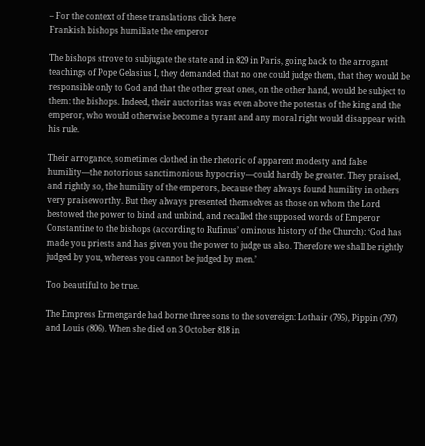– For the context of these translations click here
Frankish bishops humiliate the emperor

The bishops strove to subjugate the state and in 829 in Paris, going back to the arrogant teachings of Pope Gelasius I, they demanded that no one could judge them, that they would be responsible only to God and that the other great ones, on the other hand, would be subject to them: the bishops. Indeed, their auctoritas was even above the potestas of the king and the emperor, who would otherwise become a tyrant and any moral right would disappear with his rule.

Their arrogance, sometimes clothed in the rhetoric of apparent modesty and false humility—the notorious sanctimonious hypocrisy—could hardly be greater. They praised, and rightly so, the humility of the emperors, because they always found humility in others very praiseworthy. But they always presented themselves as those on whom the Lord bestowed the power to bind and unbind, and recalled the supposed words of Emperor Constantine to the bishops (according to Rufinus’ ominous history of the Church): ‘God has made you priests and has given you the power to judge us also. Therefore we shall be rightly judged by you, whereas you cannot be judged by men.’

Too beautiful to be true.

The Empress Ermengarde had borne three sons to the sovereign: Lothair (795), Pippin (797) and Louis (806). When she died on 3 October 818 in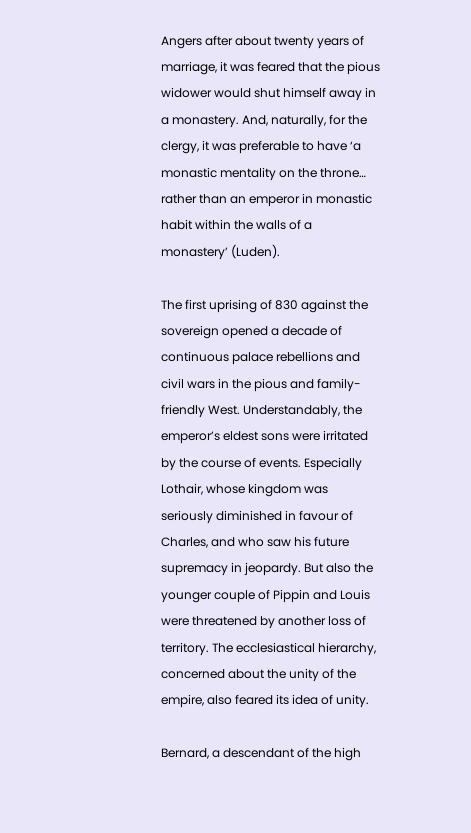Angers after about twenty years of marriage, it was feared that the pious widower would shut himself away in a monastery. And, naturally, for the clergy, it was preferable to have ‘a monastic mentality on the throne… rather than an emperor in monastic habit within the walls of a monastery’ (Luden).

The first uprising of 830 against the sovereign opened a decade of continuous palace rebellions and civil wars in the pious and family-friendly West. Understandably, the emperor’s eldest sons were irritated by the course of events. Especially Lothair, whose kingdom was seriously diminished in favour of Charles, and who saw his future supremacy in jeopardy. But also the younger couple of Pippin and Louis were threatened by another loss of territory. The ecclesiastical hierarchy, concerned about the unity of the empire, also feared its idea of unity.

Bernard, a descendant of the high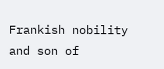Frankish nobility and son of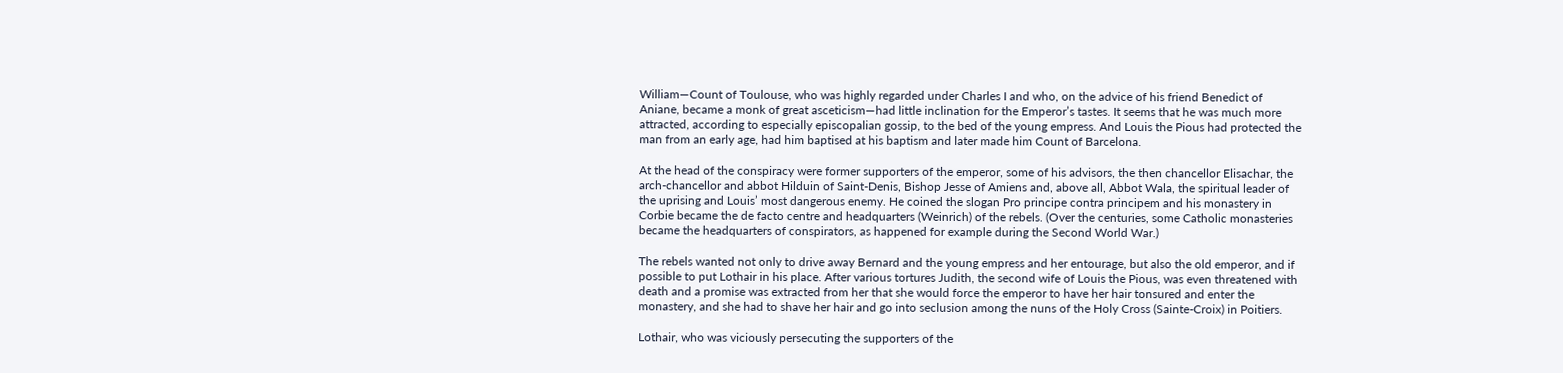William—Count of Toulouse, who was highly regarded under Charles I and who, on the advice of his friend Benedict of Aniane, became a monk of great asceticism—had little inclination for the Emperor’s tastes. It seems that he was much more attracted, according to especially episcopalian gossip, to the bed of the young empress. And Louis the Pious had protected the man from an early age, had him baptised at his baptism and later made him Count of Barcelona.

At the head of the conspiracy were former supporters of the emperor, some of his advisors, the then chancellor Elisachar, the arch-chancellor and abbot Hilduin of Saint-Denis, Bishop Jesse of Amiens and, above all, Abbot Wala, the spiritual leader of the uprising and Louis’ most dangerous enemy. He coined the slogan Pro principe contra principem and his monastery in Corbie became the de facto centre and headquarters (Weinrich) of the rebels. (Over the centuries, some Catholic monasteries became the headquarters of conspirators, as happened for example during the Second World War.)

The rebels wanted not only to drive away Bernard and the young empress and her entourage, but also the old emperor, and if possible to put Lothair in his place. After various tortures Judith, the second wife of Louis the Pious, was even threatened with death and a promise was extracted from her that she would force the emperor to have her hair tonsured and enter the monastery, and she had to shave her hair and go into seclusion among the nuns of the Holy Cross (Sainte-Croix) in Poitiers.

Lothair, who was viciously persecuting the supporters of the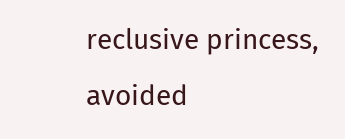reclusive princess, avoided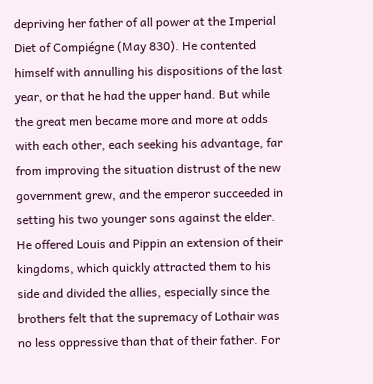depriving her father of all power at the Imperial Diet of Compiégne (May 830). He contented himself with annulling his dispositions of the last year, or that he had the upper hand. But while the great men became more and more at odds with each other, each seeking his advantage, far from improving the situation distrust of the new government grew, and the emperor succeeded in setting his two younger sons against the elder. He offered Louis and Pippin an extension of their kingdoms, which quickly attracted them to his side and divided the allies, especially since the brothers felt that the supremacy of Lothair was no less oppressive than that of their father. For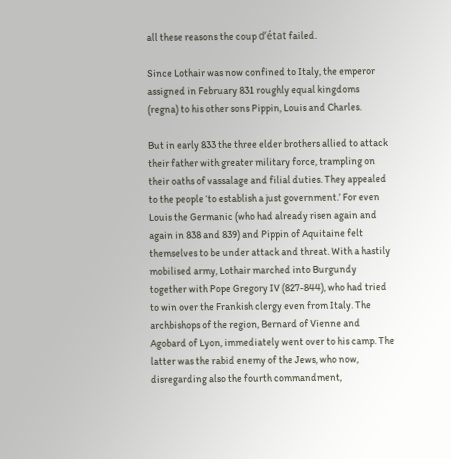all these reasons the coup d’état failed.

Since Lothair was now confined to Italy, the emperor assigned in February 831 roughly equal kingdoms (regna) to his other sons Pippin, Louis and Charles.

But in early 833 the three elder brothers allied to attack their father with greater military force, trampling on their oaths of vassalage and filial duties. They appealed to the people ‘to establish a just government.’ For even Louis the Germanic (who had already risen again and again in 838 and 839) and Pippin of Aquitaine felt themselves to be under attack and threat. With a hastily mobilised army, Lothair marched into Burgundy together with Pope Gregory IV (827-844), who had tried to win over the Frankish clergy even from Italy. The archbishops of the region, Bernard of Vienne and Agobard of Lyon, immediately went over to his camp. The latter was the rabid enemy of the Jews, who now, disregarding also the fourth commandment,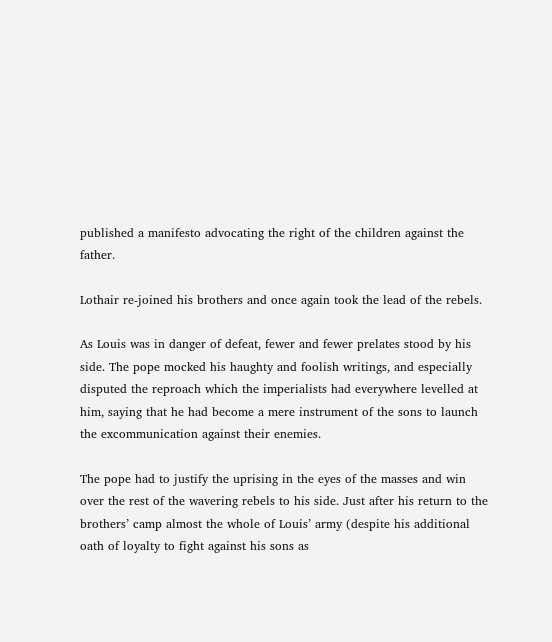published a manifesto advocating the right of the children against the father.

Lothair re-joined his brothers and once again took the lead of the rebels.

As Louis was in danger of defeat, fewer and fewer prelates stood by his side. The pope mocked his haughty and foolish writings, and especially disputed the reproach which the imperialists had everywhere levelled at him, saying that he had become a mere instrument of the sons to launch the excommunication against their enemies.

The pope had to justify the uprising in the eyes of the masses and win over the rest of the wavering rebels to his side. Just after his return to the brothers’ camp almost the whole of Louis’ army (despite his additional oath of loyalty to fight against his sons as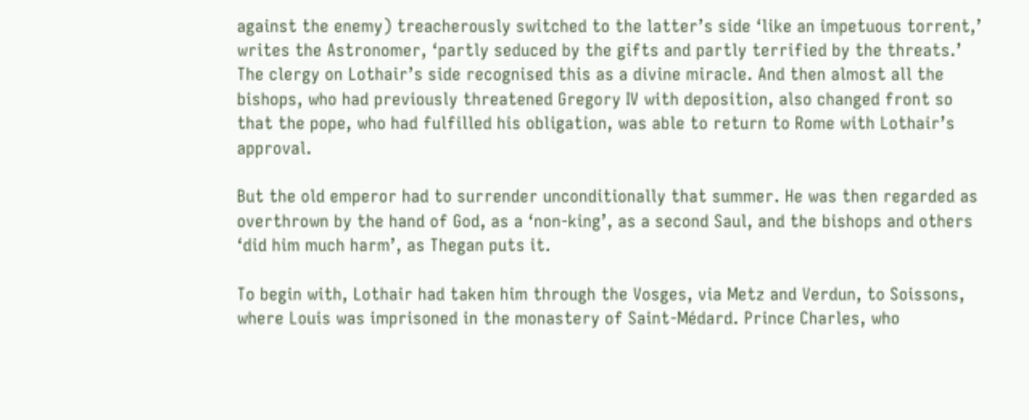against the enemy) treacherously switched to the latter’s side ‘like an impetuous torrent,’ writes the Astronomer, ‘partly seduced by the gifts and partly terrified by the threats.’ The clergy on Lothair’s side recognised this as a divine miracle. And then almost all the bishops, who had previously threatened Gregory IV with deposition, also changed front so that the pope, who had fulfilled his obligation, was able to return to Rome with Lothair’s approval.

But the old emperor had to surrender unconditionally that summer. He was then regarded as overthrown by the hand of God, as a ‘non-king’, as a second Saul, and the bishops and others ‘did him much harm’, as Thegan puts it.

To begin with, Lothair had taken him through the Vosges, via Metz and Verdun, to Soissons, where Louis was imprisoned in the monastery of Saint-Médard. Prince Charles, who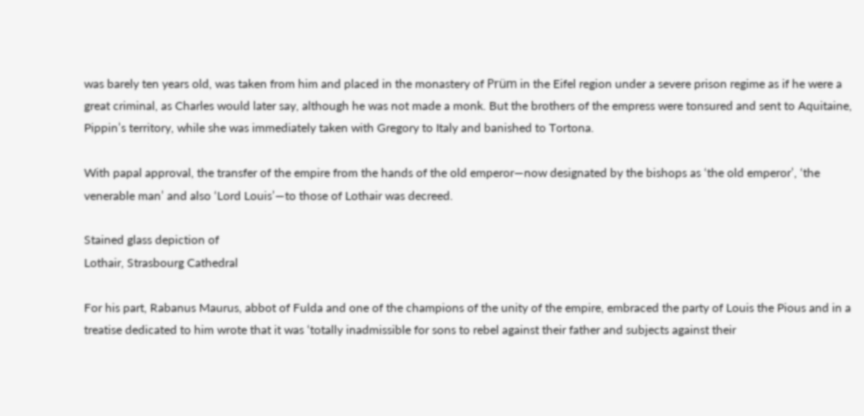was barely ten years old, was taken from him and placed in the monastery of Prüm in the Eifel region under a severe prison regime as if he were a great criminal, as Charles would later say, although he was not made a monk. But the brothers of the empress were tonsured and sent to Aquitaine, Pippin’s territory, while she was immediately taken with Gregory to Italy and banished to Tortona.

With papal approval, the transfer of the empire from the hands of the old emperor—now designated by the bishops as ‘the old emperor’, ‘the venerable man’ and also ‘Lord Louis’—to those of Lothair was decreed.

Stained glass depiction of
Lothair, Strasbourg Cathedral

For his part, Rabanus Maurus, abbot of Fulda and one of the champions of the unity of the empire, embraced the party of Louis the Pious and in a treatise dedicated to him wrote that it was ‘totally inadmissible for sons to rebel against their father and subjects against their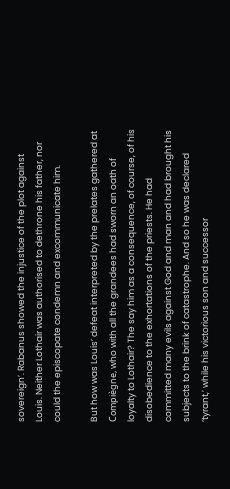sovereign’. Rabanus showed the injustice of the plot against Louis. Neither Lothair was authorised to dethrone his father, nor could the episcopate condemn and excommunicate him.

But how was Louis’ defeat interpreted by the prelates gathered at Compiègne, who with all the grandees had sworn an oath of loyalty to Lothair? The say him as a consequence, of course, of his disobedience to the exhortations of the priests. He had committed many evils against God and man and had brought his subjects to the brink of catastrophe. And so he was declared ‘tyrant,’ while his victorious son and successor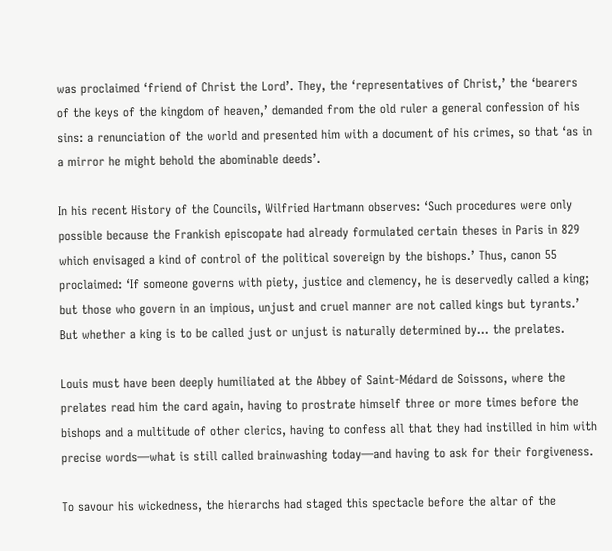was proclaimed ‘friend of Christ the Lord’. They, the ‘representatives of Christ,’ the ‘bearers of the keys of the kingdom of heaven,’ demanded from the old ruler a general confession of his sins: a renunciation of the world and presented him with a document of his crimes, so that ‘as in a mirror he might behold the abominable deeds’.

In his recent History of the Councils, Wilfried Hartmann observes: ‘Such procedures were only possible because the Frankish episcopate had already formulated certain theses in Paris in 829 which envisaged a kind of control of the political sovereign by the bishops.’ Thus, canon 55 proclaimed: ‘If someone governs with piety, justice and clemency, he is deservedly called a king; but those who govern in an impious, unjust and cruel manner are not called kings but tyrants.’ But whether a king is to be called just or unjust is naturally determined by… the prelates.

Louis must have been deeply humiliated at the Abbey of Saint-Médard de Soissons, where the prelates read him the card again, having to prostrate himself three or more times before the bishops and a multitude of other clerics, having to confess all that they had instilled in him with precise words—what is still called brainwashing today—and having to ask for their forgiveness.

To savour his wickedness, the hierarchs had staged this spectacle before the altar of the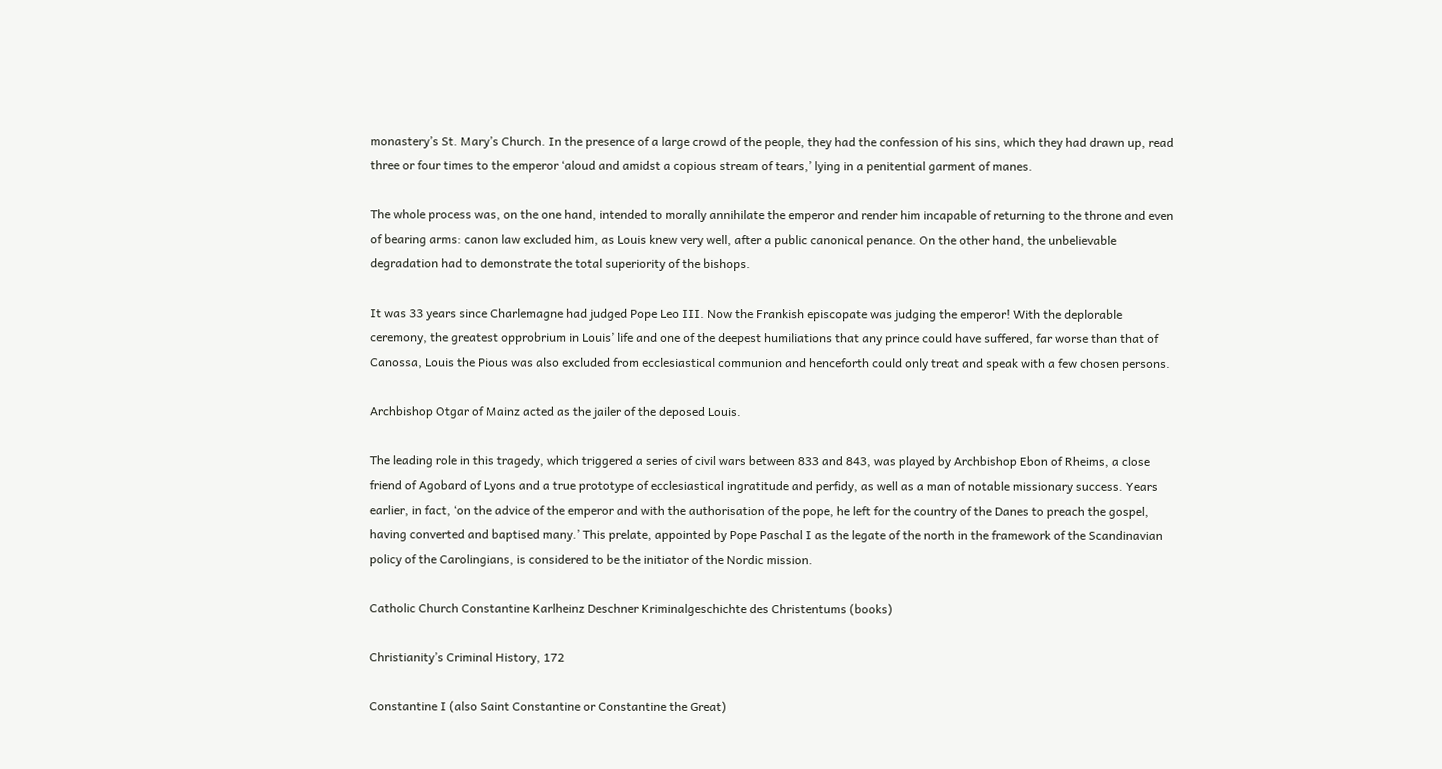monastery’s St. Mary’s Church. In the presence of a large crowd of the people, they had the confession of his sins, which they had drawn up, read three or four times to the emperor ‘aloud and amidst a copious stream of tears,’ lying in a penitential garment of manes.

The whole process was, on the one hand, intended to morally annihilate the emperor and render him incapable of returning to the throne and even of bearing arms: canon law excluded him, as Louis knew very well, after a public canonical penance. On the other hand, the unbelievable degradation had to demonstrate the total superiority of the bishops.

It was 33 years since Charlemagne had judged Pope Leo III. Now the Frankish episcopate was judging the emperor! With the deplorable ceremony, the greatest opprobrium in Louis’ life and one of the deepest humiliations that any prince could have suffered, far worse than that of Canossa, Louis the Pious was also excluded from ecclesiastical communion and henceforth could only treat and speak with a few chosen persons.

Archbishop Otgar of Mainz acted as the jailer of the deposed Louis.

The leading role in this tragedy, which triggered a series of civil wars between 833 and 843, was played by Archbishop Ebon of Rheims, a close friend of Agobard of Lyons and a true prototype of ecclesiastical ingratitude and perfidy, as well as a man of notable missionary success. Years earlier, in fact, ‘on the advice of the emperor and with the authorisation of the pope, he left for the country of the Danes to preach the gospel, having converted and baptised many.’ This prelate, appointed by Pope Paschal I as the legate of the north in the framework of the Scandinavian policy of the Carolingians, is considered to be the initiator of the Nordic mission.

Catholic Church Constantine Karlheinz Deschner Kriminalgeschichte des Christentums (books)

Christianity’s Criminal History, 172

Constantine I (also Saint Constantine or Constantine the Great)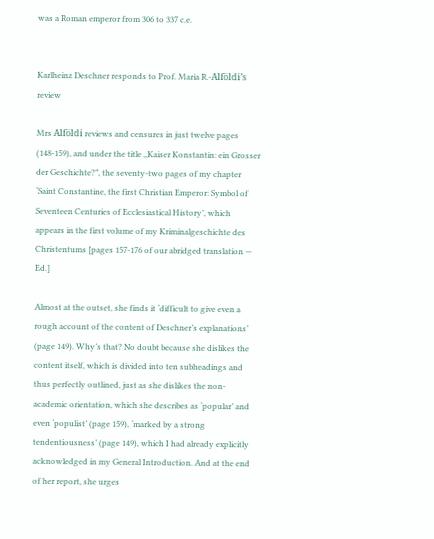was a Roman emperor from 306 to 337 c.e.


Karlheinz Deschner responds to Prof. Maria R.-Alföldi’s review

Mrs Alföldi reviews and censures in just twelve pages (148-159), and under the title ,,Kaiser Konstantin: ein Grosser der Geschichte?”, the seventy-two pages of my chapter ‘Saint Constantine, the first Christian Emperor: Symbol of Seventeen Centuries of Ecclesiastical History’, which appears in the first volume of my Kriminalgeschichte des Christentums [pages 157-176 of our abridged translation — Ed.]

Almost at the outset, she finds it ‘difficult to give even a rough account of the content of Deschner’s explanations’ (page 149). Why’s that? No doubt because she dislikes the content itself, which is divided into ten subheadings and thus perfectly outlined, just as she dislikes the non-academic orientation, which she describes as ‘popular’ and even ‘populist’ (page 159), ‘marked by a strong tendentiousness’ (page 149), which I had already explicitly acknowledged in my General Introduction. And at the end of her report, she urges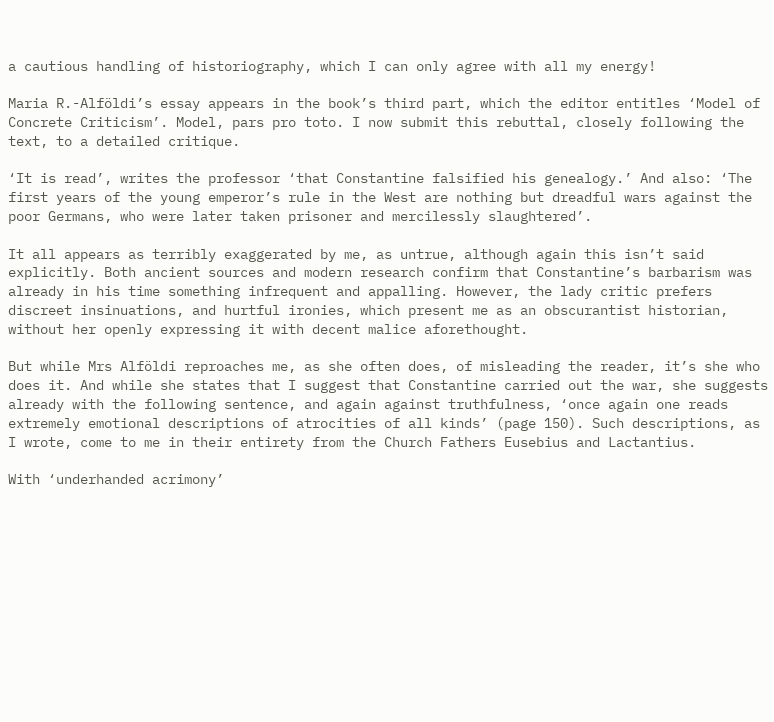a cautious handling of historiography, which I can only agree with all my energy!

Maria R.-Alföldi’s essay appears in the book’s third part, which the editor entitles ‘Model of Concrete Criticism’. Model, pars pro toto. I now submit this rebuttal, closely following the text, to a detailed critique.

‘It is read’, writes the professor ‘that Constantine falsified his genealogy.’ And also: ‘The first years of the young emperor’s rule in the West are nothing but dreadful wars against the poor Germans, who were later taken prisoner and mercilessly slaughtered’.

It all appears as terribly exaggerated by me, as untrue, although again this isn’t said explicitly. Both ancient sources and modern research confirm that Constantine’s barbarism was already in his time something infrequent and appalling. However, the lady critic prefers discreet insinuations, and hurtful ironies, which present me as an obscurantist historian, without her openly expressing it with decent malice aforethought.

But while Mrs Alföldi reproaches me, as she often does, of misleading the reader, it’s she who does it. And while she states that I suggest that Constantine carried out the war, she suggests already with the following sentence, and again against truthfulness, ‘once again one reads extremely emotional descriptions of atrocities of all kinds’ (page 150). Such descriptions, as I wrote, come to me in their entirety from the Church Fathers Eusebius and Lactantius.

With ‘underhanded acrimony’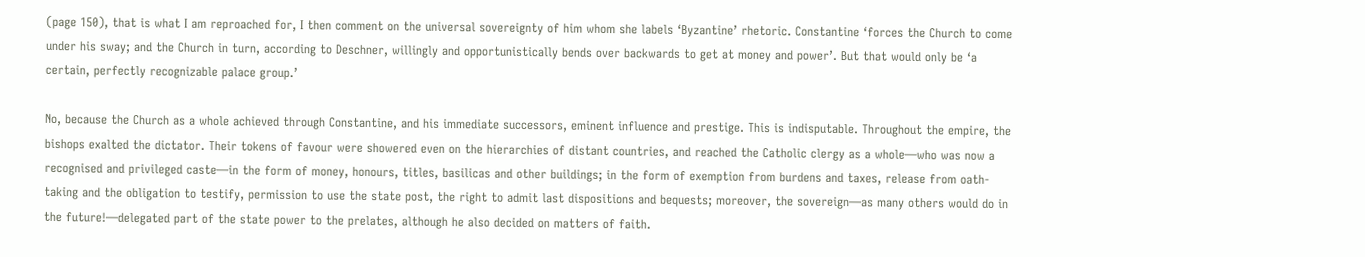(page 150), that is what I am reproached for, I then comment on the universal sovereignty of him whom she labels ‘Byzantine’ rhetoric. Constantine ‘forces the Church to come under his sway; and the Church in turn, according to Deschner, willingly and opportunistically bends over backwards to get at money and power’. But that would only be ‘a certain, perfectly recognizable palace group.’

No, because the Church as a whole achieved through Constantine, and his immediate successors, eminent influence and prestige. This is indisputable. Throughout the empire, the bishops exalted the dictator. Their tokens of favour were showered even on the hierarchies of distant countries, and reached the Catholic clergy as a whole—who was now a recognised and privileged caste—in the form of money, honours, titles, basilicas and other buildings; in the form of exemption from burdens and taxes, release from oath-taking and the obligation to testify, permission to use the state post, the right to admit last dispositions and bequests; moreover, the sovereign—as many others would do in the future!—delegated part of the state power to the prelates, although he also decided on matters of faith.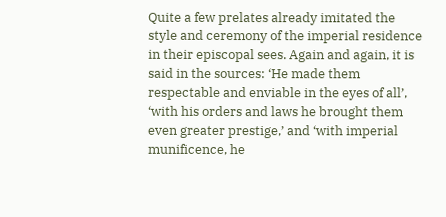Quite a few prelates already imitated the style and ceremony of the imperial residence in their episcopal sees. Again and again, it is said in the sources: ‘He made them respectable and enviable in the eyes of all’, ‘with his orders and laws he brought them even greater prestige,’ and ‘with imperial munificence, he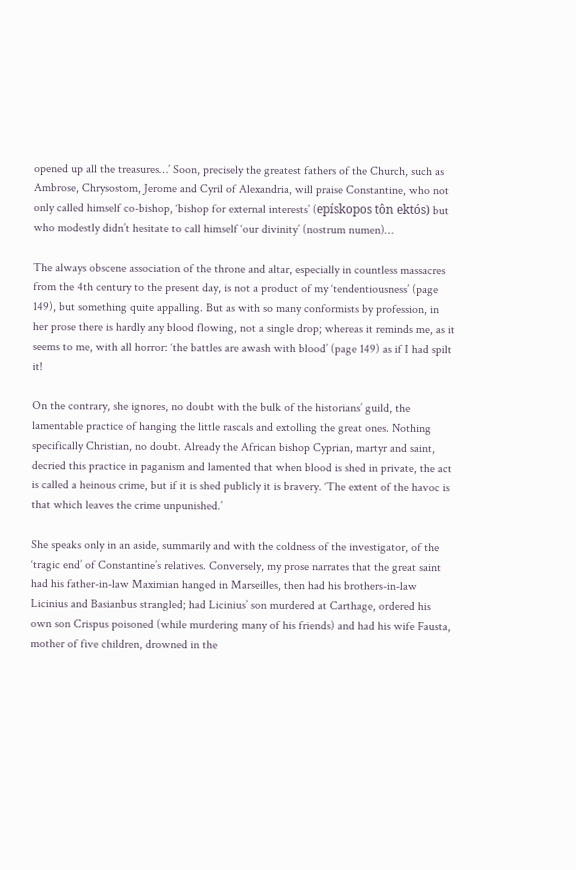opened up all the treasures…’ Soon, precisely the greatest fathers of the Church, such as Ambrose, Chrysostom, Jerome and Cyril of Alexandria, will praise Constantine, who not only called himself co-bishop, ‘bishop for external interests’ (epískopos tôn ektós) but who modestly didn’t hesitate to call himself ‘our divinity’ (nostrum numen)…

The always obscene association of the throne and altar, especially in countless massacres from the 4th century to the present day, is not a product of my ‘tendentiousness’ (page 149), but something quite appalling. But as with so many conformists by profession, in her prose there is hardly any blood flowing, not a single drop; whereas it reminds me, as it seems to me, with all horror: ‘the battles are awash with blood’ (page 149) as if I had spilt it!

On the contrary, she ignores, no doubt with the bulk of the historians’ guild, the lamentable practice of hanging the little rascals and extolling the great ones. Nothing specifically Christian, no doubt. Already the African bishop Cyprian, martyr and saint, decried this practice in paganism and lamented that when blood is shed in private, the act is called a heinous crime, but if it is shed publicly it is bravery. ‘The extent of the havoc is that which leaves the crime unpunished.’

She speaks only in an aside, summarily and with the coldness of the investigator, of the ‘tragic end’ of Constantine’s relatives. Conversely, my prose narrates that the great saint had his father-in-law Maximian hanged in Marseilles, then had his brothers-in-law Licinius and Basianbus strangled; had Licinius’ son murdered at Carthage, ordered his own son Crispus poisoned (while murdering many of his friends) and had his wife Fausta, mother of five children, drowned in the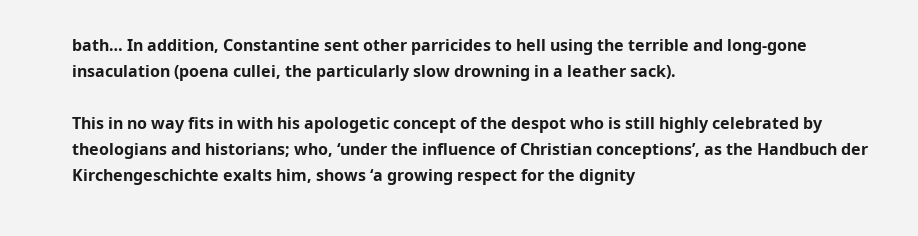bath… In addition, Constantine sent other parricides to hell using the terrible and long-gone insaculation (poena cullei, the particularly slow drowning in a leather sack).

This in no way fits in with his apologetic concept of the despot who is still highly celebrated by theologians and historians; who, ‘under the influence of Christian conceptions’, as the Handbuch der Kirchengeschichte exalts him, shows ‘a growing respect for the dignity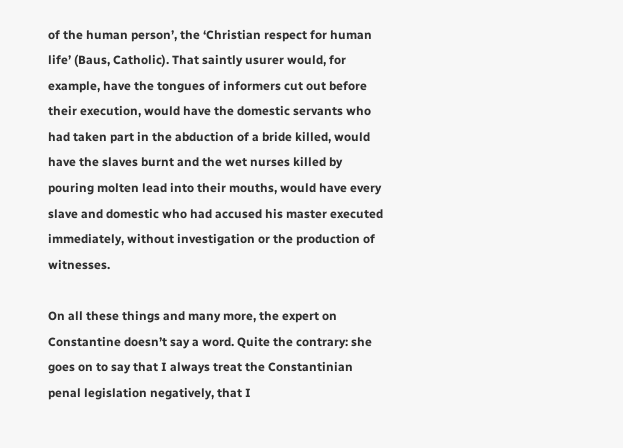of the human person’, the ‘Christian respect for human life’ (Baus, Catholic). That saintly usurer would, for example, have the tongues of informers cut out before their execution, would have the domestic servants who had taken part in the abduction of a bride killed, would have the slaves burnt and the wet nurses killed by pouring molten lead into their mouths, would have every slave and domestic who had accused his master executed immediately, without investigation or the production of witnesses.

On all these things and many more, the expert on Constantine doesn’t say a word. Quite the contrary: she goes on to say that I always treat the Constantinian penal legislation negatively, that I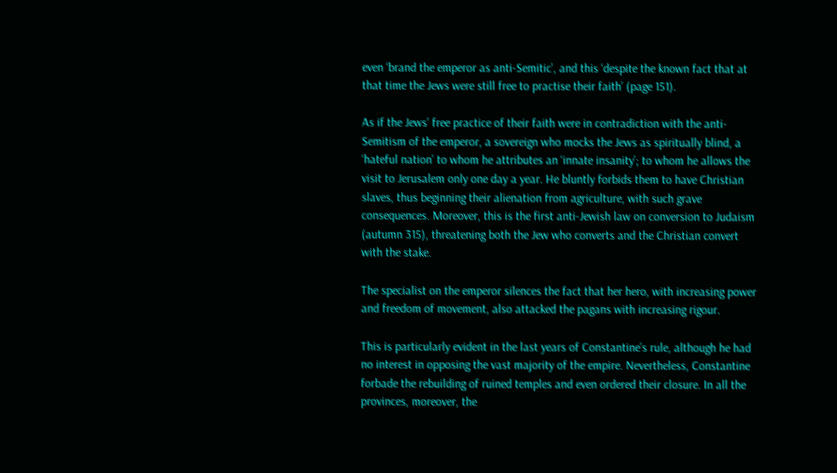even ‘brand the emperor as anti-Semitic’, and this ‘despite the known fact that at that time the Jews were still free to practise their faith’ (page 151).

As if the Jews’ free practice of their faith were in contradiction with the anti-Semitism of the emperor, a sovereign who mocks the Jews as spiritually blind, a ‘hateful nation’ to whom he attributes an ‘innate insanity’; to whom he allows the visit to Jerusalem only one day a year. He bluntly forbids them to have Christian slaves, thus beginning their alienation from agriculture, with such grave consequences. Moreover, this is the first anti-Jewish law on conversion to Judaism (autumn 315), threatening both the Jew who converts and the Christian convert with the stake.

The specialist on the emperor silences the fact that her hero, with increasing power and freedom of movement, also attacked the pagans with increasing rigour.

This is particularly evident in the last years of Constantine’s rule, although he had no interest in opposing the vast majority of the empire. Nevertheless, Constantine forbade the rebuilding of ruined temples and even ordered their closure. In all the provinces, moreover, the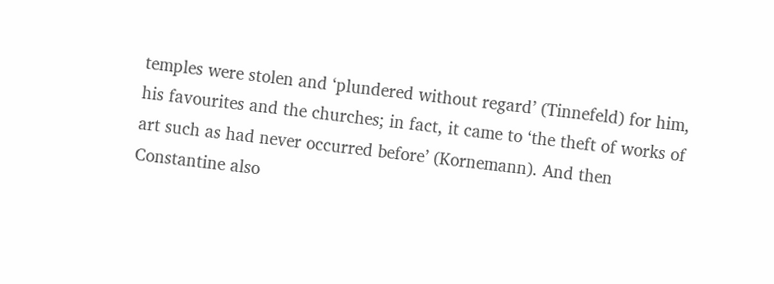temples were stolen and ‘plundered without regard’ (Tinnefeld) for him, his favourites and the churches; in fact, it came to ‘the theft of works of art such as had never occurred before’ (Kornemann). And then Constantine also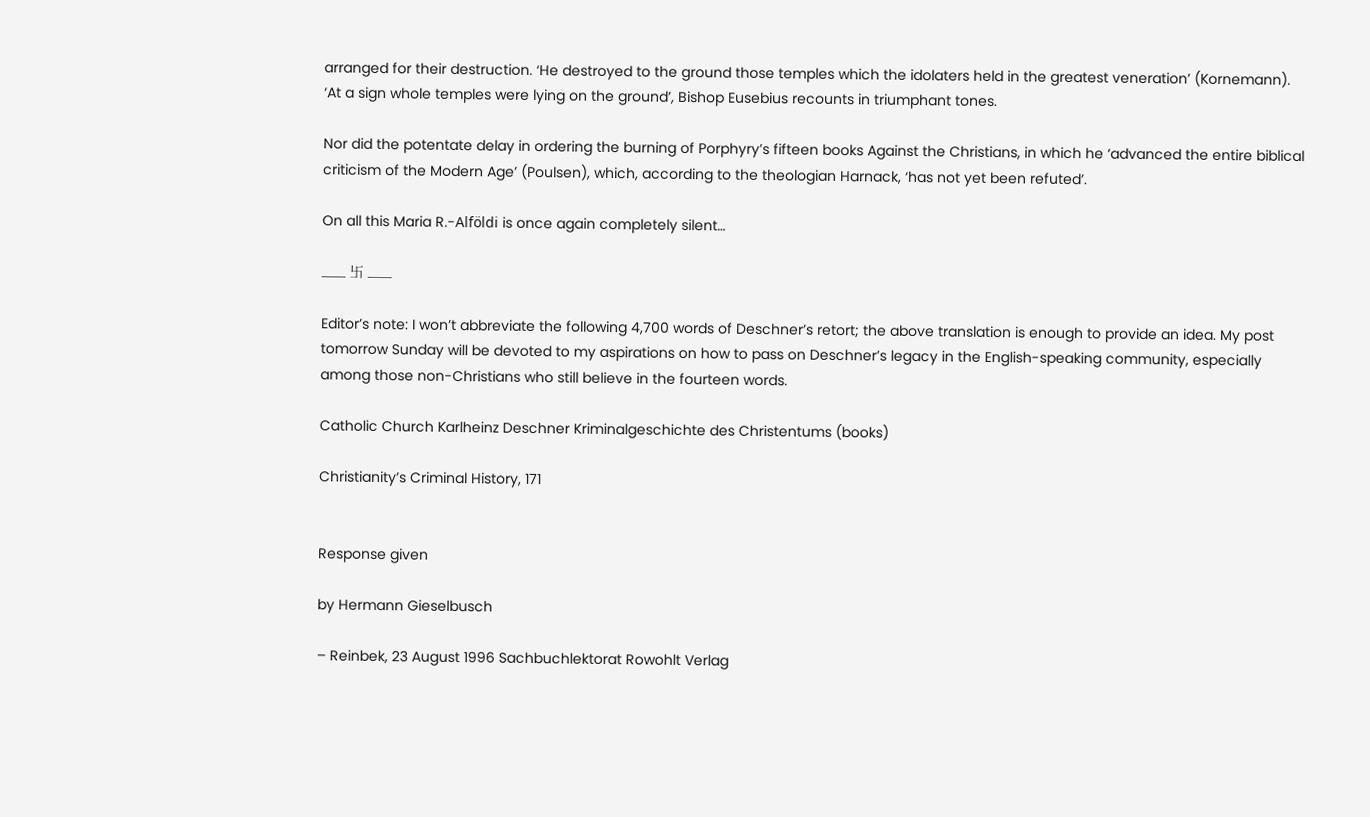arranged for their destruction. ‘He destroyed to the ground those temples which the idolaters held in the greatest veneration’ (Kornemann). ‘At a sign whole temples were lying on the ground’, Bishop Eusebius recounts in triumphant tones.

Nor did the potentate delay in ordering the burning of Porphyry’s fifteen books Against the Christians, in which he ‘advanced the entire biblical criticism of the Modern Age’ (Poulsen), which, according to the theologian Harnack, ‘has not yet been refuted’.

On all this Maria R.-Alföldi is once again completely silent…

___ 卐 ___

Editor’s note: I won’t abbreviate the following 4,700 words of Deschner’s retort; the above translation is enough to provide an idea. My post tomorrow Sunday will be devoted to my aspirations on how to pass on Deschner’s legacy in the English-speaking community, especially among those non-Christians who still believe in the fourteen words.

Catholic Church Karlheinz Deschner Kriminalgeschichte des Christentums (books)

Christianity’s Criminal History, 171


Response given

by Hermann Gieselbusch

– Reinbek, 23 August 1996 Sachbuchlektorat Rowohlt Verlag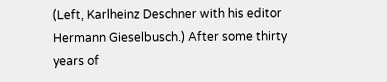(Left, Karlheinz Deschner with his editor Hermann Gieselbusch.) After some thirty years of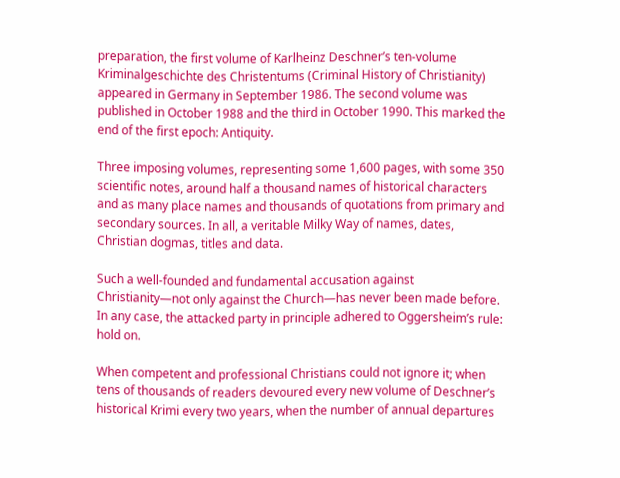preparation, the first volume of Karlheinz Deschner’s ten-volume Kriminalgeschichte des Christentums (Criminal History of Christianity) appeared in Germany in September 1986. The second volume was published in October 1988 and the third in October 1990. This marked the end of the first epoch: Antiquity.

Three imposing volumes, representing some 1,600 pages, with some 350 scientific notes, around half a thousand names of historical characters and as many place names and thousands of quotations from primary and secondary sources. In all, a veritable Milky Way of names, dates, Christian dogmas, titles and data.

Such a well-founded and fundamental accusation against Christianity—not only against the Church—has never been made before. In any case, the attacked party in principle adhered to Oggersheim’s rule: hold on.

When competent and professional Christians could not ignore it; when tens of thousands of readers devoured every new volume of Deschner’s historical Krimi every two years, when the number of annual departures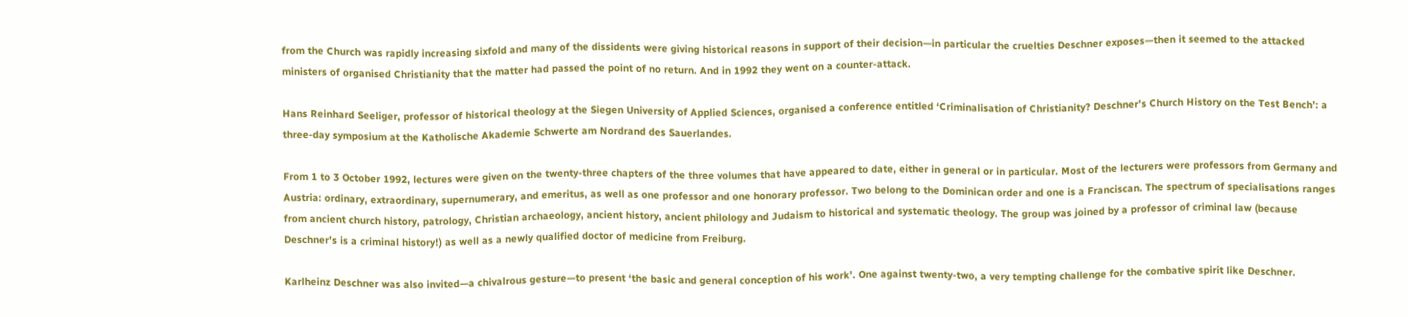from the Church was rapidly increasing sixfold and many of the dissidents were giving historical reasons in support of their decision—in particular the cruelties Deschner exposes—then it seemed to the attacked ministers of organised Christianity that the matter had passed the point of no return. And in 1992 they went on a counter-attack.

Hans Reinhard Seeliger, professor of historical theology at the Siegen University of Applied Sciences, organised a conference entitled ‘Criminalisation of Christianity? Deschner’s Church History on the Test Bench’: a three-day symposium at the Katholische Akademie Schwerte am Nordrand des Sauerlandes.

From 1 to 3 October 1992, lectures were given on the twenty-three chapters of the three volumes that have appeared to date, either in general or in particular. Most of the lecturers were professors from Germany and Austria: ordinary, extraordinary, supernumerary, and emeritus, as well as one professor and one honorary professor. Two belong to the Dominican order and one is a Franciscan. The spectrum of specialisations ranges from ancient church history, patrology, Christian archaeology, ancient history, ancient philology and Judaism to historical and systematic theology. The group was joined by a professor of criminal law (because Deschner’s is a criminal history!) as well as a newly qualified doctor of medicine from Freiburg.

Karlheinz Deschner was also invited—a chivalrous gesture—to present ‘the basic and general conception of his work’. One against twenty-two, a very tempting challenge for the combative spirit like Deschner.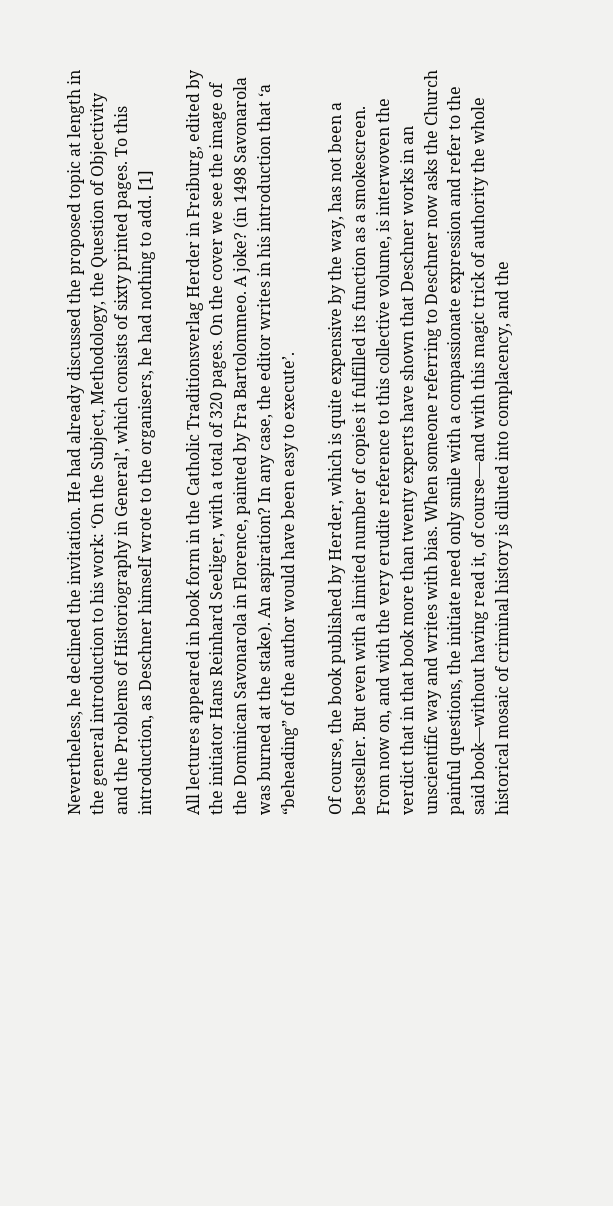Nevertheless, he declined the invitation. He had already discussed the proposed topic at length in the general introduction to his work: ‘On the Subject, Methodology, the Question of Objectivity and the Problems of Historiography in General’, which consists of sixty printed pages. To this introduction, as Deschner himself wrote to the organisers, he had nothing to add. [1]

All lectures appeared in book form in the Catholic Traditionsverlag Herder in Freiburg, edited by the initiator Hans Reinhard Seeliger, with a total of 320 pages. On the cover we see the image of the Dominican Savonarola in Florence, painted by Fra Bartolommeo. A joke? (in 1498 Savonarola was burned at the stake). An aspiration? In any case, the editor writes in his introduction that ‘a “beheading” of the author would have been easy to execute’.

Of course, the book published by Herder, which is quite expensive by the way, has not been a bestseller. But even with a limited number of copies it fulfilled its function as a smokescreen. From now on, and with the very erudite reference to this collective volume, is interwoven the verdict that in that book more than twenty experts have shown that Deschner works in an unscientific way and writes with bias. When someone referring to Deschner now asks the Church painful questions, the initiate need only smile with a compassionate expression and refer to the said book—without having read it, of course—and with this magic trick of authority the whole historical mosaic of criminal history is diluted into complacency, and the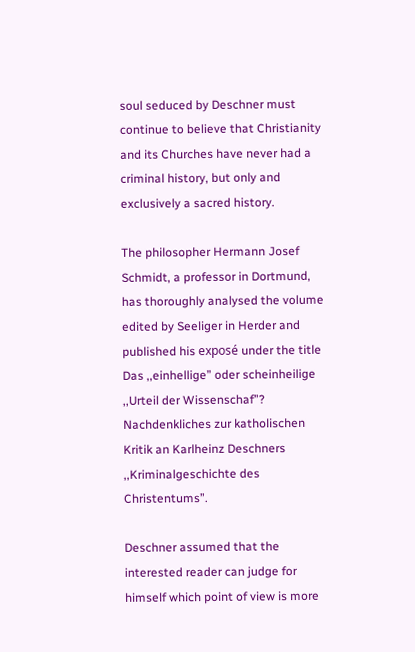soul seduced by Deschner must continue to believe that Christianity and its Churches have never had a criminal history, but only and exclusively a sacred history.

The philosopher Hermann Josef Schmidt, a professor in Dortmund, has thoroughly analysed the volume edited by Seeliger in Herder and published his exposé under the title Das ,,einhellige” oder scheinheilige ,,Urteil der Wissenschaf”? Nachdenkliches zur katholischen Kritik an Karlheinz Deschners ,,Kriminalgeschichte des Christentums”.

Deschner assumed that the interested reader can judge for himself which point of view is more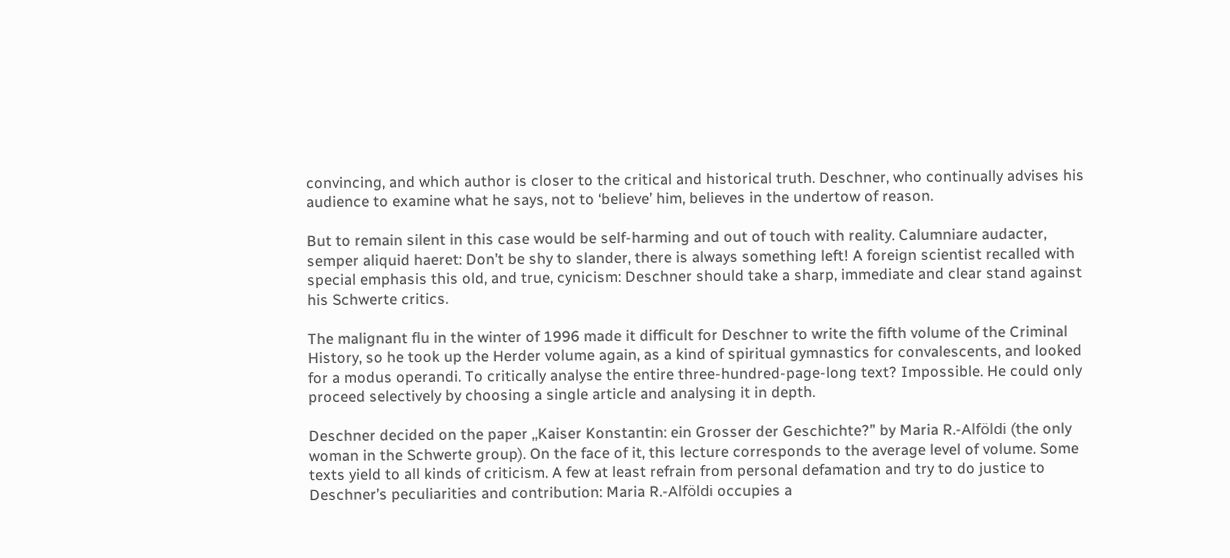convincing, and which author is closer to the critical and historical truth. Deschner, who continually advises his audience to examine what he says, not to ‘believe’ him, believes in the undertow of reason.

But to remain silent in this case would be self-harming and out of touch with reality. Calumniare audacter, semper aliquid haeret: Don’t be shy to slander, there is always something left! A foreign scientist recalled with special emphasis this old, and true, cynicism: Deschner should take a sharp, immediate and clear stand against his Schwerte critics.

The malignant flu in the winter of 1996 made it difficult for Deschner to write the fifth volume of the Criminal History, so he took up the Herder volume again, as a kind of spiritual gymnastics for convalescents, and looked for a modus operandi. To critically analyse the entire three-hundred-page-long text? Impossible. He could only proceed selectively by choosing a single article and analysing it in depth.

Deschner decided on the paper ,,Kaiser Konstantin: ein Grosser der Geschichte?” by Maria R.-Alföldi (the only woman in the Schwerte group). On the face of it, this lecture corresponds to the average level of volume. Some texts yield to all kinds of criticism. A few at least refrain from personal defamation and try to do justice to Deschner’s peculiarities and contribution: Maria R.-Alföldi occupies a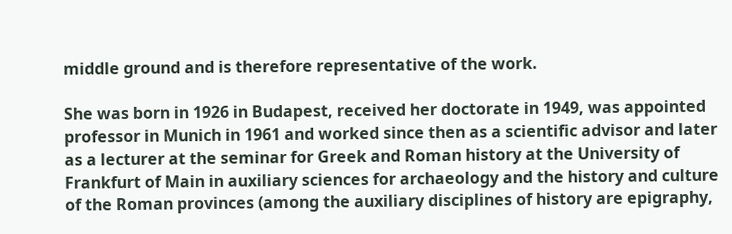middle ground and is therefore representative of the work.

She was born in 1926 in Budapest, received her doctorate in 1949, was appointed professor in Munich in 1961 and worked since then as a scientific advisor and later as a lecturer at the seminar for Greek and Roman history at the University of Frankfurt of Main in auxiliary sciences for archaeology and the history and culture of the Roman provinces (among the auxiliary disciplines of history are epigraphy,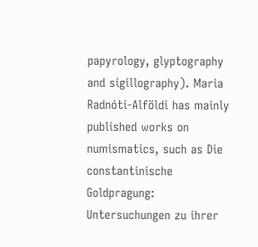papyrology, glyptography and sigillography). Maria Radnóti-Alföldi has mainly published works on numismatics, such as Die constantinische Goldpragung: Untersuchungen zu ihrer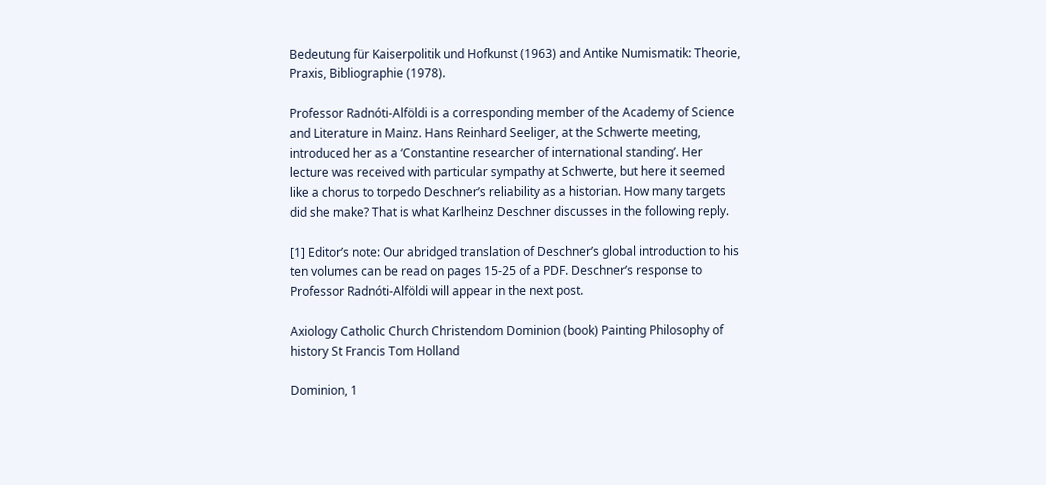Bedeutung für Kaiserpolitik und Hofkunst (1963) and Antike Numismatik: Theorie, Praxis, Bibliographie (1978).

Professor Radnóti-Alföldi is a corresponding member of the Academy of Science and Literature in Mainz. Hans Reinhard Seeliger, at the Schwerte meeting, introduced her as a ‘Constantine researcher of international standing’. Her lecture was received with particular sympathy at Schwerte, but here it seemed like a chorus to torpedo Deschner’s reliability as a historian. How many targets did she make? That is what Karlheinz Deschner discusses in the following reply.

[1] Editor’s note: Our abridged translation of Deschner’s global introduction to his ten volumes can be read on pages 15-25 of a PDF. Deschner’s response to Professor Radnóti-Alföldi will appear in the next post.

Axiology Catholic Church Christendom Dominion (book) Painting Philosophy of history St Francis Tom Holland

Dominion, 1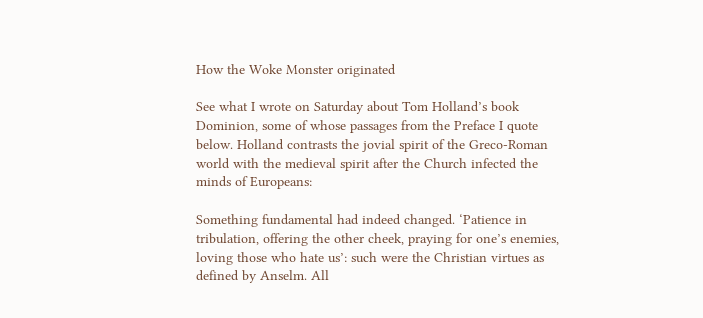How the Woke Monster originated

See what I wrote on Saturday about Tom Holland’s book Dominion, some of whose passages from the Preface I quote below. Holland contrasts the jovial spirit of the Greco-Roman world with the medieval spirit after the Church infected the minds of Europeans:

Something fundamental had indeed changed. ‘Patience in tribulation, offering the other cheek, praying for one’s enemies, loving those who hate us’: such were the Christian virtues as defined by Anselm. All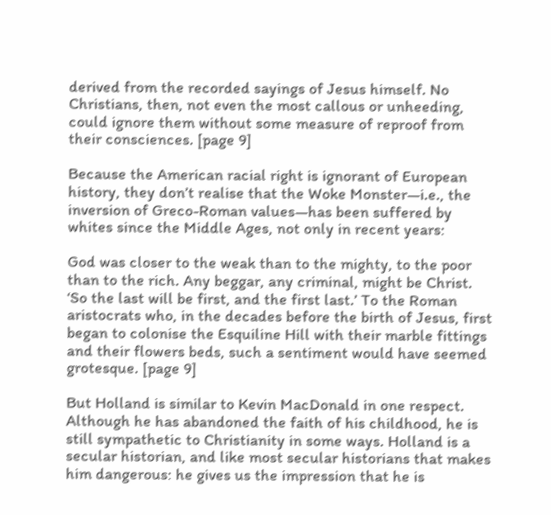derived from the recorded sayings of Jesus himself. No Christians, then, not even the most callous or unheeding, could ignore them without some measure of reproof from their consciences. [page 9]

Because the American racial right is ignorant of European history, they don’t realise that the Woke Monster—i.e., the inversion of Greco-Roman values—has been suffered by whites since the Middle Ages, not only in recent years:

God was closer to the weak than to the mighty, to the poor than to the rich. Any beggar, any criminal, might be Christ. ‘So the last will be first, and the first last.’ To the Roman aristocrats who, in the decades before the birth of Jesus, first began to colonise the Esquiline Hill with their marble fittings and their flowers beds, such a sentiment would have seemed grotesque. [page 9]

But Holland is similar to Kevin MacDonald in one respect. Although he has abandoned the faith of his childhood, he is still sympathetic to Christianity in some ways. Holland is a secular historian, and like most secular historians that makes him dangerous: he gives us the impression that he is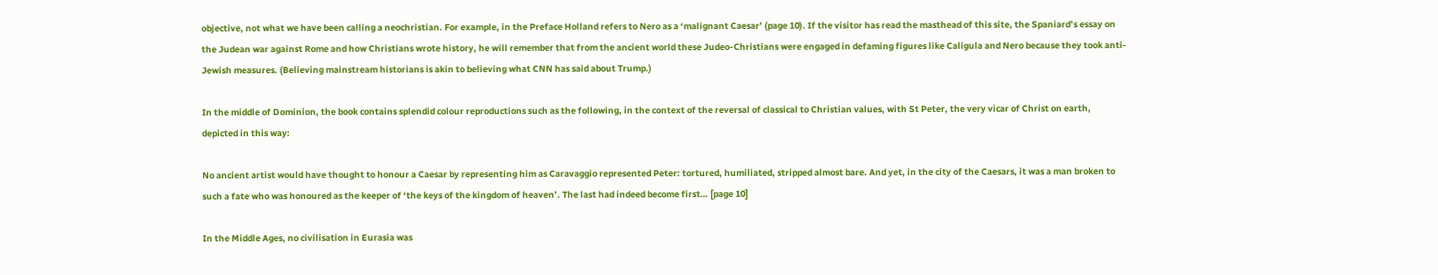objective, not what we have been calling a neochristian. For example, in the Preface Holland refers to Nero as a ‘malignant Caesar’ (page 10). If the visitor has read the masthead of this site, the Spaniard’s essay on the Judean war against Rome and how Christians wrote history, he will remember that from the ancient world these Judeo-Christians were engaged in defaming figures like Caligula and Nero because they took anti-Jewish measures. (Believing mainstream historians is akin to believing what CNN has said about Trump.)

In the middle of Dominion, the book contains splendid colour reproductions such as the following, in the context of the reversal of classical to Christian values, with St Peter, the very vicar of Christ on earth, depicted in this way:

No ancient artist would have thought to honour a Caesar by representing him as Caravaggio represented Peter: tortured, humiliated, stripped almost bare. And yet, in the city of the Caesars, it was a man broken to such a fate who was honoured as the keeper of ‘the keys of the kingdom of heaven’. The last had indeed become first… [page 10]

In the Middle Ages, no civilisation in Eurasia was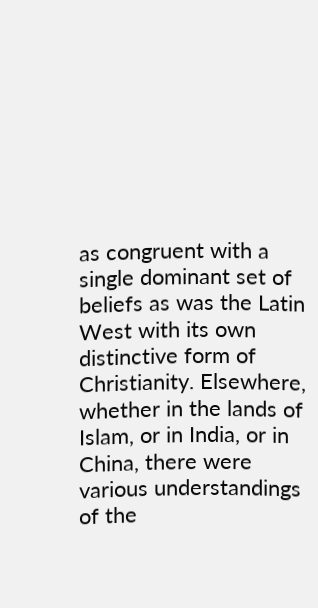as congruent with a single dominant set of beliefs as was the Latin West with its own distinctive form of Christianity. Elsewhere, whether in the lands of Islam, or in India, or in China, there were various understandings of the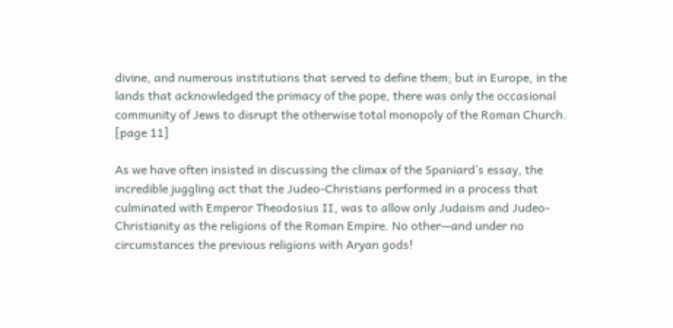divine, and numerous institutions that served to define them; but in Europe, in the lands that acknowledged the primacy of the pope, there was only the occasional community of Jews to disrupt the otherwise total monopoly of the Roman Church. [page 11]

As we have often insisted in discussing the climax of the Spaniard’s essay, the incredible juggling act that the Judeo-Christians performed in a process that culminated with Emperor Theodosius II, was to allow only Judaism and Judeo-Christianity as the religions of the Roman Empire. No other—and under no circumstances the previous religions with Aryan gods!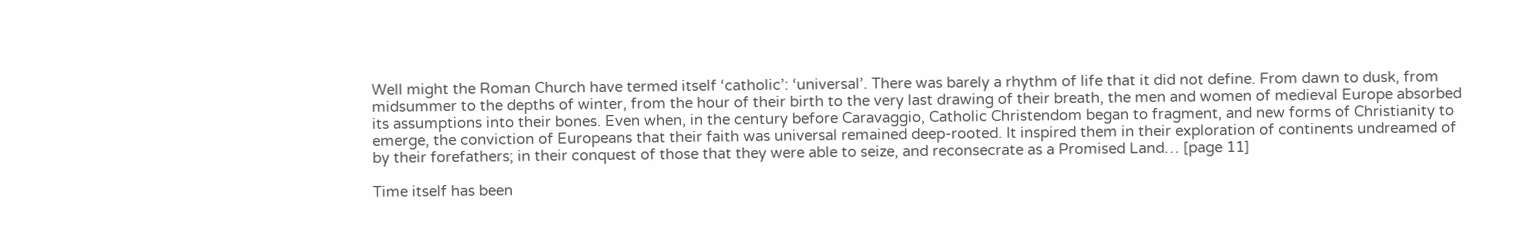Well might the Roman Church have termed itself ‘catholic’: ‘universal’. There was barely a rhythm of life that it did not define. From dawn to dusk, from midsummer to the depths of winter, from the hour of their birth to the very last drawing of their breath, the men and women of medieval Europe absorbed its assumptions into their bones. Even when, in the century before Caravaggio, Catholic Christendom began to fragment, and new forms of Christianity to emerge, the conviction of Europeans that their faith was universal remained deep-rooted. It inspired them in their exploration of continents undreamed of by their forefathers; in their conquest of those that they were able to seize, and reconsecrate as a Promised Land… [page 11]

Time itself has been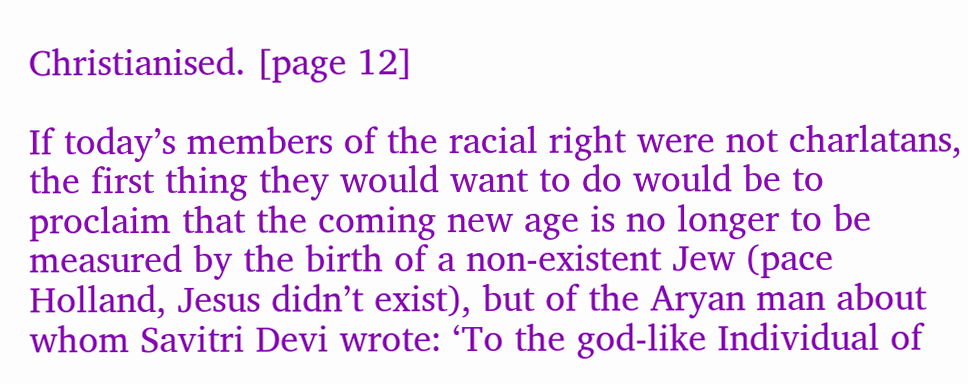Christianised. [page 12]

If today’s members of the racial right were not charlatans, the first thing they would want to do would be to proclaim that the coming new age is no longer to be measured by the birth of a non-existent Jew (pace Holland, Jesus didn’t exist), but of the Aryan man about whom Savitri Devi wrote: ‘To the god-like Individual of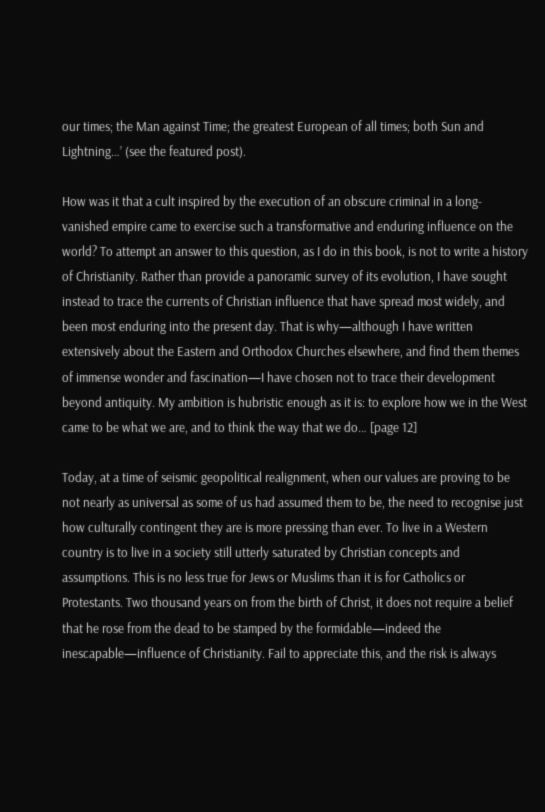our times; the Man against Time; the greatest European of all times; both Sun and Lightning…’ (see the featured post).

How was it that a cult inspired by the execution of an obscure criminal in a long-vanished empire came to exercise such a transformative and enduring influence on the world? To attempt an answer to this question, as I do in this book, is not to write a history of Christianity. Rather than provide a panoramic survey of its evolution, I have sought instead to trace the currents of Christian influence that have spread most widely, and been most enduring into the present day. That is why—although I have written extensively about the Eastern and Orthodox Churches elsewhere, and find them themes of immense wonder and fascination—I have chosen not to trace their development beyond antiquity. My ambition is hubristic enough as it is: to explore how we in the West came to be what we are, and to think the way that we do… [page 12]

Today, at a time of seismic geopolitical realignment, when our values are proving to be not nearly as universal as some of us had assumed them to be, the need to recognise just how culturally contingent they are is more pressing than ever. To live in a Western country is to live in a society still utterly saturated by Christian concepts and assumptions. This is no less true for Jews or Muslims than it is for Catholics or Protestants. Two thousand years on from the birth of Christ, it does not require a belief that he rose from the dead to be stamped by the formidable—indeed the inescapable—influence of Christianity. Fail to appreciate this, and the risk is always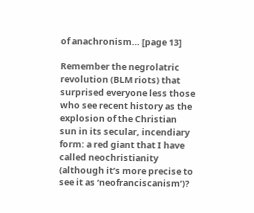of anachronism… [page 13]

Remember the negrolatric revolution (BLM riots) that surprised everyone less those who see recent history as the explosion of the Christian sun in its secular, incendiary form: a red giant that I have called neochristianity (although it’s more precise to see it as ‘neofranciscanism’)?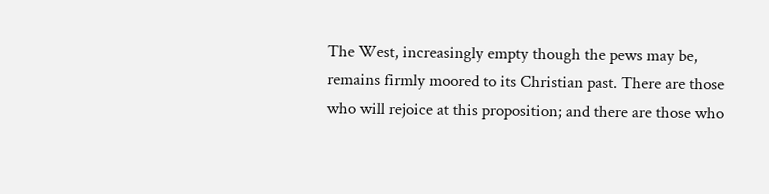The West, increasingly empty though the pews may be, remains firmly moored to its Christian past. There are those who will rejoice at this proposition; and there are those who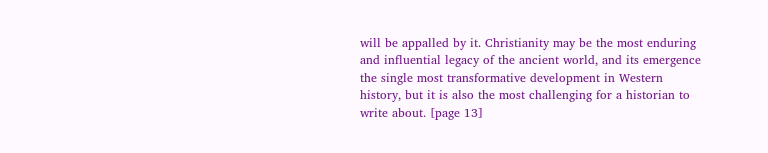will be appalled by it. Christianity may be the most enduring and influential legacy of the ancient world, and its emergence the single most transformative development in Western history, but it is also the most challenging for a historian to write about. [page 13]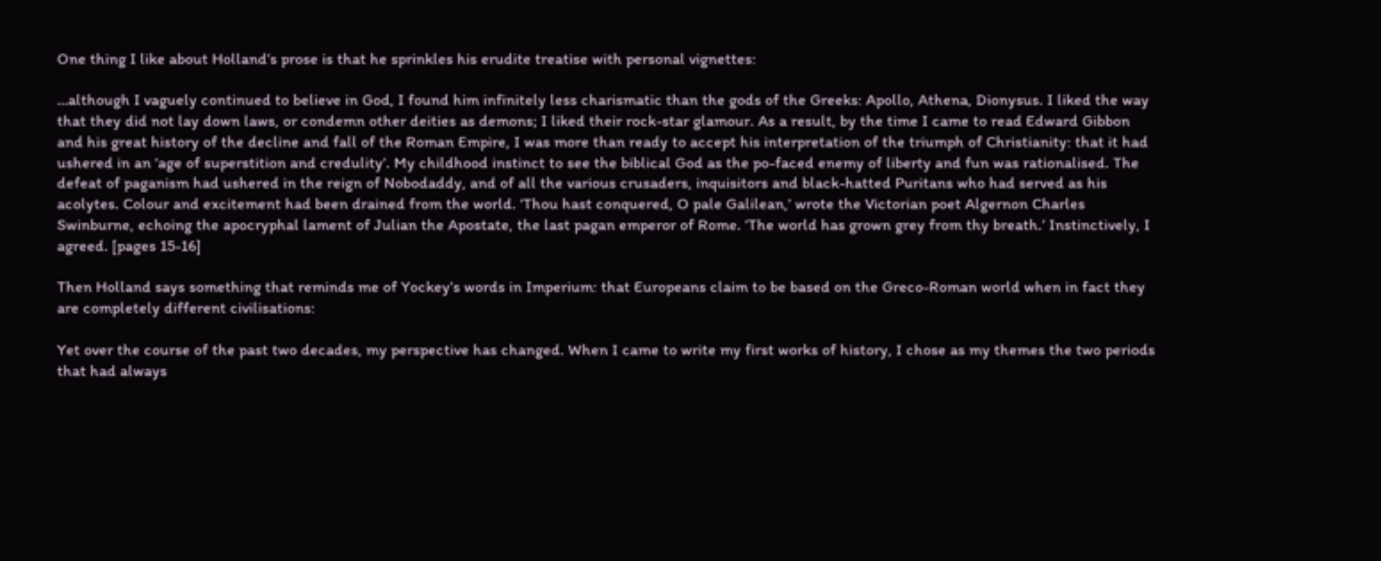One thing I like about Holland’s prose is that he sprinkles his erudite treatise with personal vignettes:

…although I vaguely continued to believe in God, I found him infinitely less charismatic than the gods of the Greeks: Apollo, Athena, Dionysus. I liked the way that they did not lay down laws, or condemn other deities as demons; I liked their rock-star glamour. As a result, by the time I came to read Edward Gibbon and his great history of the decline and fall of the Roman Empire, I was more than ready to accept his interpretation of the triumph of Christianity: that it had ushered in an ‘age of superstition and credulity’. My childhood instinct to see the biblical God as the po-faced enemy of liberty and fun was rationalised. The defeat of paganism had ushered in the reign of Nobodaddy, and of all the various crusaders, inquisitors and black-hatted Puritans who had served as his acolytes. Colour and excitement had been drained from the world. ‘Thou hast conquered, O pale Galilean,’ wrote the Victorian poet Algernon Charles Swinburne, echoing the apocryphal lament of Julian the Apostate, the last pagan emperor of Rome. ‘The world has grown grey from thy breath.’ Instinctively, I agreed. [pages 15-16]

Then Holland says something that reminds me of Yockey’s words in Imperium: that Europeans claim to be based on the Greco-Roman world when in fact they are completely different civilisations:

Yet over the course of the past two decades, my perspective has changed. When I came to write my first works of history, I chose as my themes the two periods that had always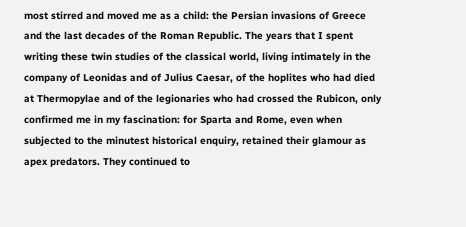most stirred and moved me as a child: the Persian invasions of Greece and the last decades of the Roman Republic. The years that I spent writing these twin studies of the classical world, living intimately in the company of Leonidas and of Julius Caesar, of the hoplites who had died at Thermopylae and of the legionaries who had crossed the Rubicon, only confirmed me in my fascination: for Sparta and Rome, even when subjected to the minutest historical enquiry, retained their glamour as apex predators. They continued to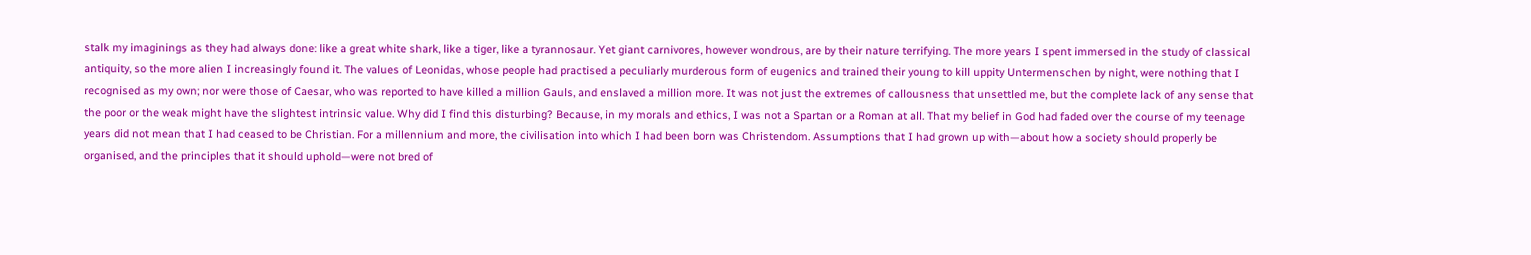stalk my imaginings as they had always done: like a great white shark, like a tiger, like a tyrannosaur. Yet giant carnivores, however wondrous, are by their nature terrifying. The more years I spent immersed in the study of classical antiquity, so the more alien I increasingly found it. The values of Leonidas, whose people had practised a peculiarly murderous form of eugenics and trained their young to kill uppity Untermenschen by night, were nothing that I recognised as my own; nor were those of Caesar, who was reported to have killed a million Gauls, and enslaved a million more. It was not just the extremes of callousness that unsettled me, but the complete lack of any sense that the poor or the weak might have the slightest intrinsic value. Why did I find this disturbing? Because, in my morals and ethics, I was not a Spartan or a Roman at all. That my belief in God had faded over the course of my teenage years did not mean that I had ceased to be Christian. For a millennium and more, the civilisation into which I had been born was Christendom. Assumptions that I had grown up with—about how a society should properly be organised, and the principles that it should uphold—were not bred of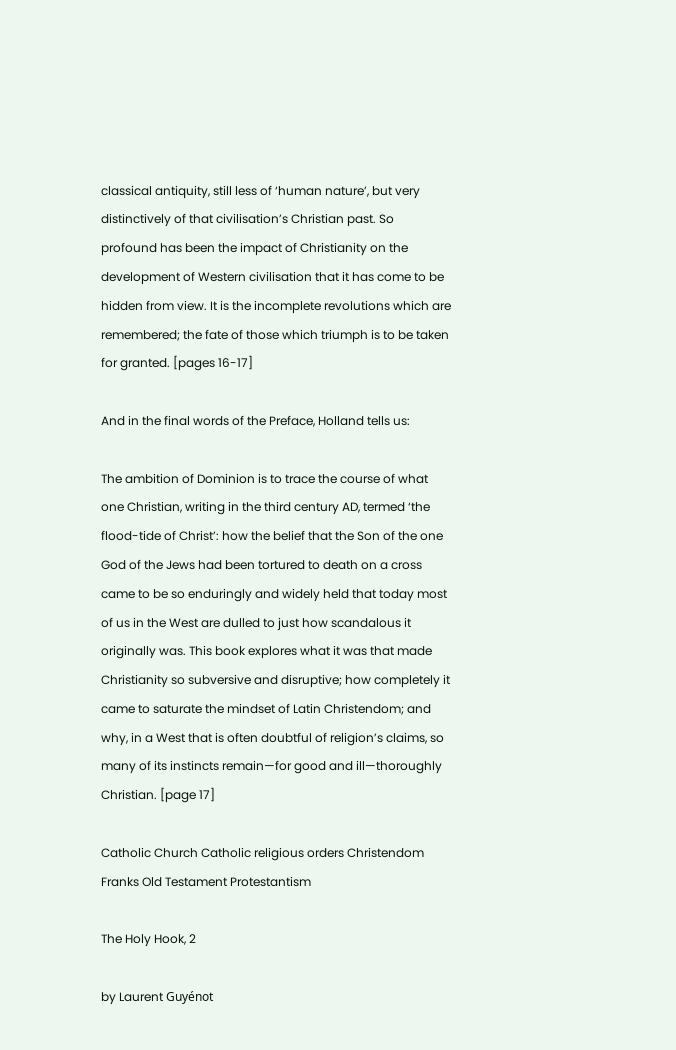classical antiquity, still less of ‘human nature’, but very distinctively of that civilisation’s Christian past. So profound has been the impact of Christianity on the development of Western civilisation that it has come to be hidden from view. It is the incomplete revolutions which are remembered; the fate of those which triumph is to be taken for granted. [pages 16-17]

And in the final words of the Preface, Holland tells us:

The ambition of Dominion is to trace the course of what one Christian, writing in the third century AD, termed ‘the flood-tide of Christ’: how the belief that the Son of the one God of the Jews had been tortured to death on a cross came to be so enduringly and widely held that today most of us in the West are dulled to just how scandalous it originally was. This book explores what it was that made Christianity so subversive and disruptive; how completely it came to saturate the mindset of Latin Christendom; and why, in a West that is often doubtful of religion’s claims, so many of its instincts remain—for good and ill—thoroughly Christian. [page 17]

Catholic Church Catholic religious orders Christendom Franks Old Testament Protestantism

The Holy Hook, 2

by Laurent Guyénot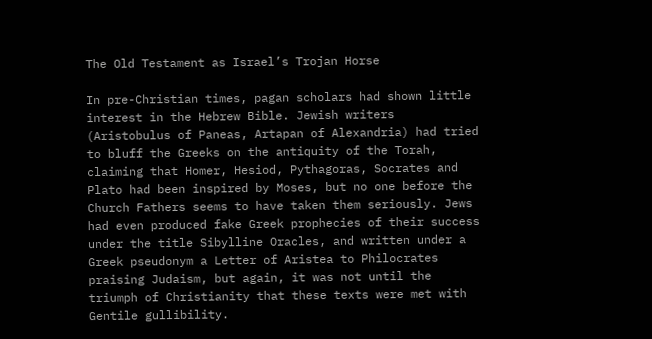The Old Testament as Israel’s Trojan Horse

In pre-Christian times, pagan scholars had shown little interest in the Hebrew Bible. Jewish writers (Aristobulus of Paneas, Artapan of Alexandria) had tried to bluff the Greeks on the antiquity of the Torah, claiming that Homer, Hesiod, Pythagoras, Socrates and Plato had been inspired by Moses, but no one before the Church Fathers seems to have taken them seriously. Jews had even produced fake Greek prophecies of their success under the title Sibylline Oracles, and written under a Greek pseudonym a Letter of Aristea to Philocrates praising Judaism, but again, it was not until the triumph of Christianity that these texts were met with Gentile gullibility.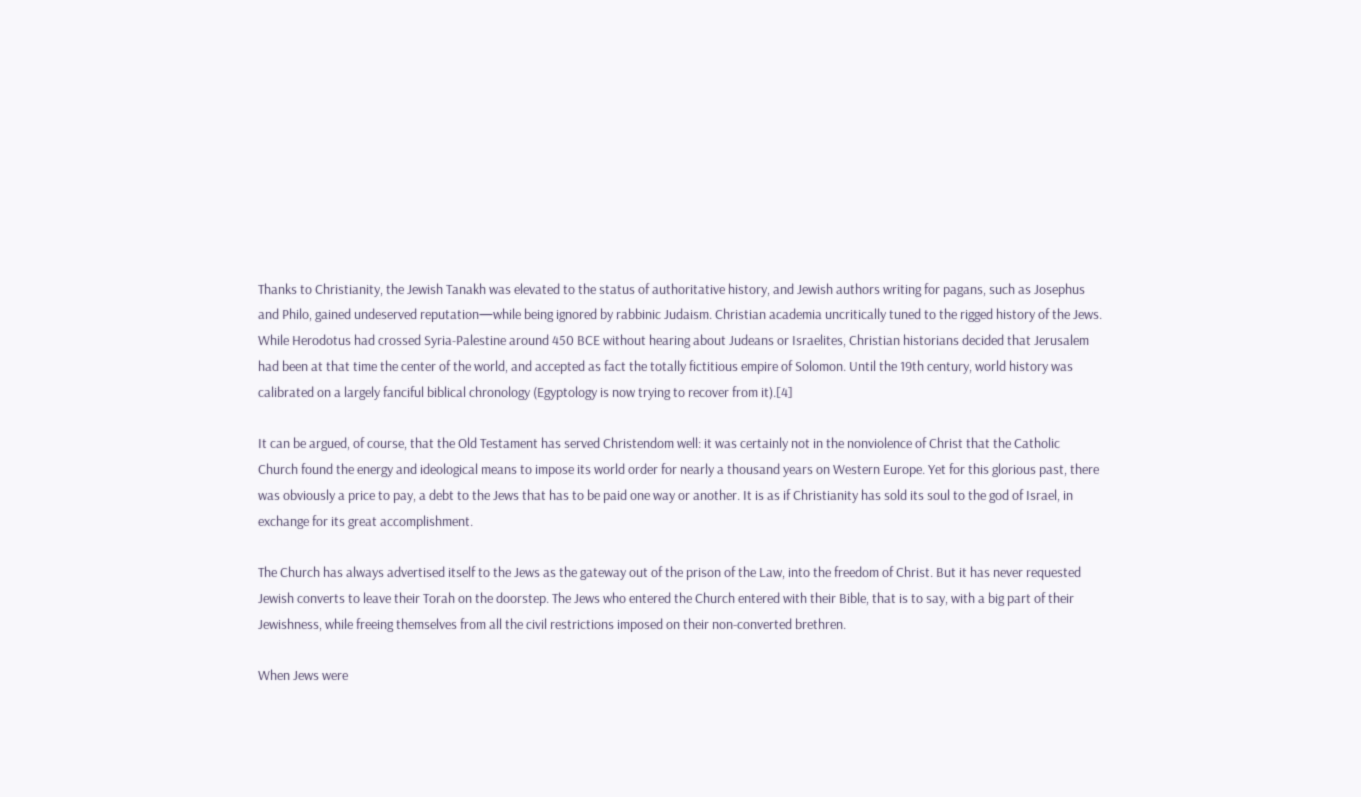Thanks to Christianity, the Jewish Tanakh was elevated to the status of authoritative history, and Jewish authors writing for pagans, such as Josephus and Philo, gained undeserved reputation—while being ignored by rabbinic Judaism. Christian academia uncritically tuned to the rigged history of the Jews. While Herodotus had crossed Syria-Palestine around 450 BCE without hearing about Judeans or Israelites, Christian historians decided that Jerusalem had been at that time the center of the world, and accepted as fact the totally fictitious empire of Solomon. Until the 19th century, world history was calibrated on a largely fanciful biblical chronology (Egyptology is now trying to recover from it).[4]

It can be argued, of course, that the Old Testament has served Christendom well: it was certainly not in the nonviolence of Christ that the Catholic Church found the energy and ideological means to impose its world order for nearly a thousand years on Western Europe. Yet for this glorious past, there was obviously a price to pay, a debt to the Jews that has to be paid one way or another. It is as if Christianity has sold its soul to the god of Israel, in exchange for its great accomplishment.

The Church has always advertised itself to the Jews as the gateway out of the prison of the Law, into the freedom of Christ. But it has never requested Jewish converts to leave their Torah on the doorstep. The Jews who entered the Church entered with their Bible, that is to say, with a big part of their Jewishness, while freeing themselves from all the civil restrictions imposed on their non-converted brethren.

When Jews were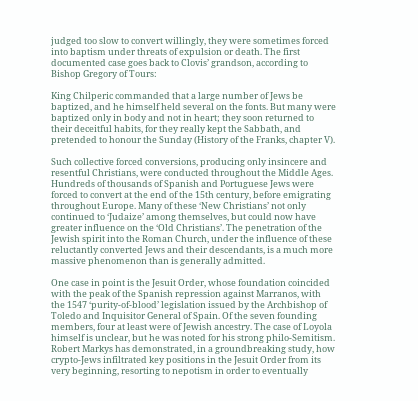judged too slow to convert willingly, they were sometimes forced into baptism under threats of expulsion or death. The first documented case goes back to Clovis’ grandson, according to Bishop Gregory of Tours:

King Chilperic commanded that a large number of Jews be baptized, and he himself held several on the fonts. But many were baptized only in body and not in heart; they soon returned to their deceitful habits, for they really kept the Sabbath, and pretended to honour the Sunday (History of the Franks, chapter V).

Such collective forced conversions, producing only insincere and resentful Christians, were conducted throughout the Middle Ages. Hundreds of thousands of Spanish and Portuguese Jews were forced to convert at the end of the 15th century, before emigrating throughout Europe. Many of these ‘New Christians’ not only continued to ‘Judaize’ among themselves, but could now have greater influence on the ‘Old Christians’. The penetration of the Jewish spirit into the Roman Church, under the influence of these reluctantly converted Jews and their descendants, is a much more massive phenomenon than is generally admitted.

One case in point is the Jesuit Order, whose foundation coincided with the peak of the Spanish repression against Marranos, with the 1547 ‘purity-of-blood’ legislation issued by the Archbishop of Toledo and Inquisitor General of Spain. Of the seven founding members, four at least were of Jewish ancestry. The case of Loyola himself is unclear, but he was noted for his strong philo-Semitism. Robert Markys has demonstrated, in a groundbreaking study, how crypto-Jews infiltrated key positions in the Jesuit Order from its very beginning, resorting to nepotism in order to eventually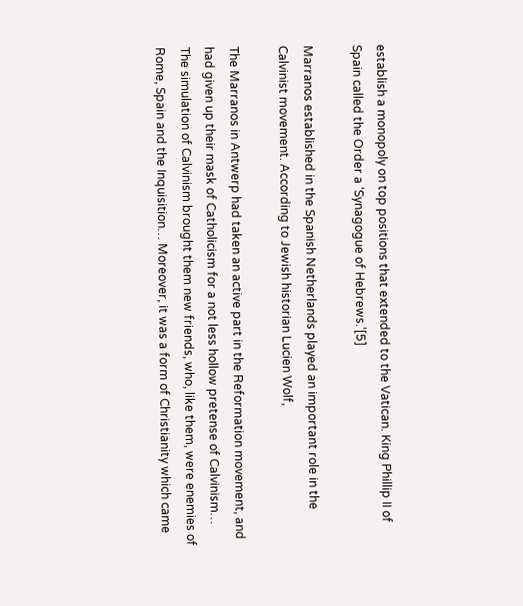establish a monopoly on top positions that extended to the Vatican. King Phillip II of Spain called the Order a ‘Synagogue of Hebrews.’[5]

Marranos established in the Spanish Netherlands played an important role in the Calvinist movement. According to Jewish historian Lucien Wolf,

The Marranos in Antwerp had taken an active part in the Reformation movement, and had given up their mask of Catholicism for a not less hollow pretense of Calvinism… The simulation of Calvinism brought them new friends, who, like them, were enemies of Rome, Spain and the Inquisition… Moreover, it was a form of Christianity which came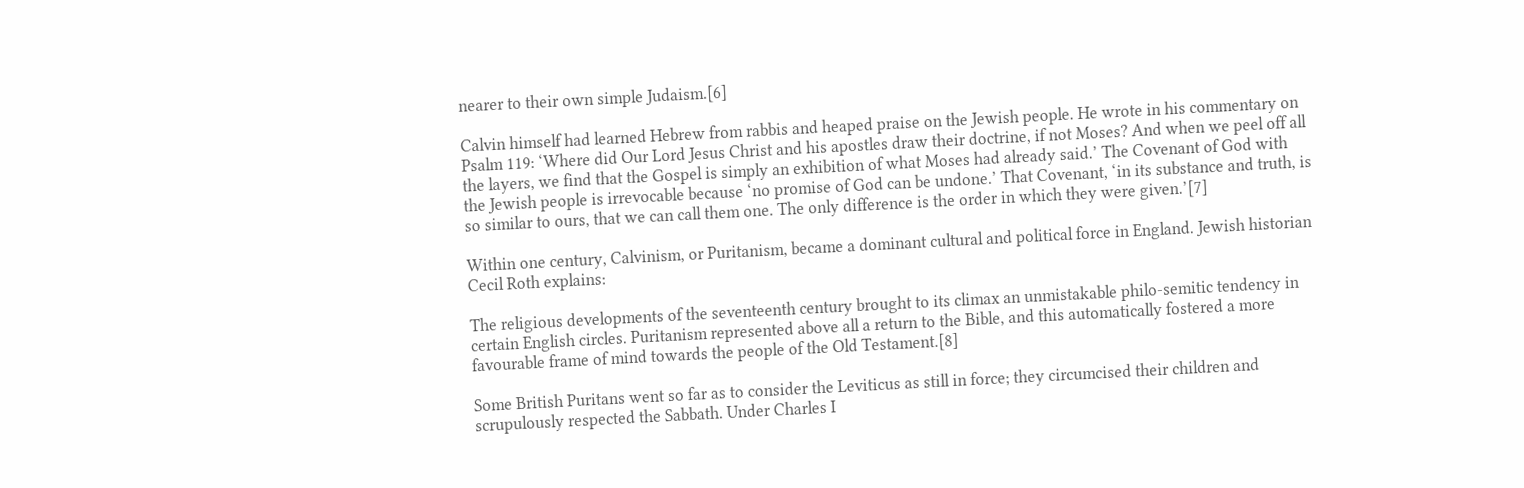nearer to their own simple Judaism.[6]

Calvin himself had learned Hebrew from rabbis and heaped praise on the Jewish people. He wrote in his commentary on Psalm 119: ‘Where did Our Lord Jesus Christ and his apostles draw their doctrine, if not Moses? And when we peel off all the layers, we find that the Gospel is simply an exhibition of what Moses had already said.’ The Covenant of God with the Jewish people is irrevocable because ‘no promise of God can be undone.’ That Covenant, ‘in its substance and truth, is so similar to ours, that we can call them one. The only difference is the order in which they were given.’[7]

Within one century, Calvinism, or Puritanism, became a dominant cultural and political force in England. Jewish historian Cecil Roth explains:

The religious developments of the seventeenth century brought to its climax an unmistakable philo-semitic tendency in certain English circles. Puritanism represented above all a return to the Bible, and this automatically fostered a more favourable frame of mind towards the people of the Old Testament.[8]

Some British Puritans went so far as to consider the Leviticus as still in force; they circumcised their children and scrupulously respected the Sabbath. Under Charles I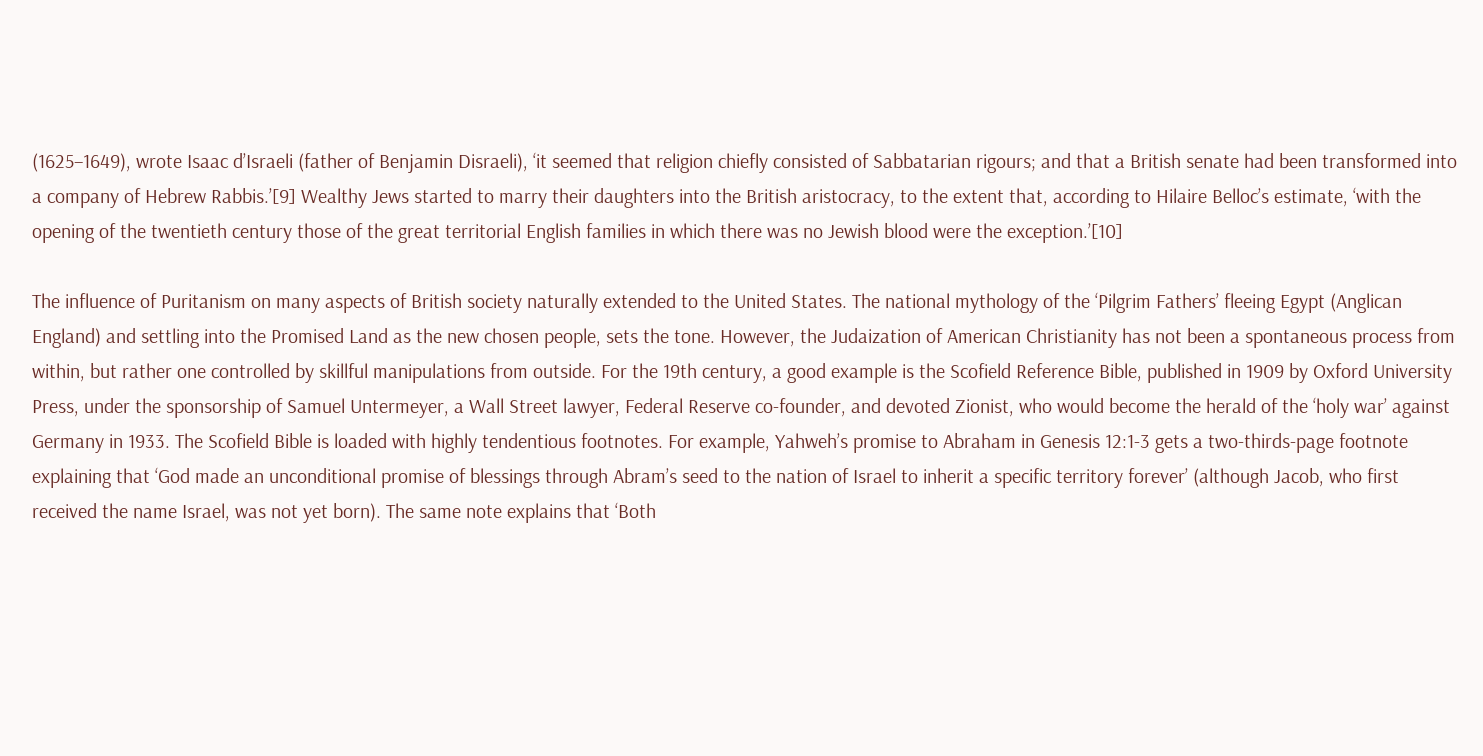(1625–1649), wrote Isaac d’Israeli (father of Benjamin Disraeli), ‘it seemed that religion chiefly consisted of Sabbatarian rigours; and that a British senate had been transformed into a company of Hebrew Rabbis.’[9] Wealthy Jews started to marry their daughters into the British aristocracy, to the extent that, according to Hilaire Belloc’s estimate, ‘with the opening of the twentieth century those of the great territorial English families in which there was no Jewish blood were the exception.’[10]

The influence of Puritanism on many aspects of British society naturally extended to the United States. The national mythology of the ‘Pilgrim Fathers’ fleeing Egypt (Anglican England) and settling into the Promised Land as the new chosen people, sets the tone. However, the Judaization of American Christianity has not been a spontaneous process from within, but rather one controlled by skillful manipulations from outside. For the 19th century, a good example is the Scofield Reference Bible, published in 1909 by Oxford University Press, under the sponsorship of Samuel Untermeyer, a Wall Street lawyer, Federal Reserve co-founder, and devoted Zionist, who would become the herald of the ‘holy war’ against Germany in 1933. The Scofield Bible is loaded with highly tendentious footnotes. For example, Yahweh’s promise to Abraham in Genesis 12:1-3 gets a two-thirds-page footnote explaining that ‘God made an unconditional promise of blessings through Abram’s seed to the nation of Israel to inherit a specific territory forever’ (although Jacob, who first received the name Israel, was not yet born). The same note explains that ‘Both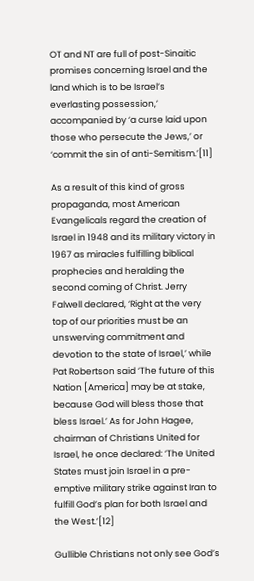OT and NT are full of post-Sinaitic promises concerning Israel and the land which is to be Israel’s everlasting possession,’ accompanied by ‘a curse laid upon those who persecute the Jews,’ or ‘commit the sin of anti-Semitism.’[11]

As a result of this kind of gross propaganda, most American Evangelicals regard the creation of Israel in 1948 and its military victory in 1967 as miracles fulfilling biblical prophecies and heralding the second coming of Christ. Jerry Falwell declared, ‘Right at the very top of our priorities must be an unswerving commitment and devotion to the state of Israel,’ while Pat Robertson said ‘The future of this Nation [America] may be at stake, because God will bless those that bless Israel.’ As for John Hagee, chairman of Christians United for Israel, he once declared: ‘The United States must join Israel in a pre-emptive military strike against Iran to fulfill God’s plan for both Israel and the West.’[12]

Gullible Christians not only see God’s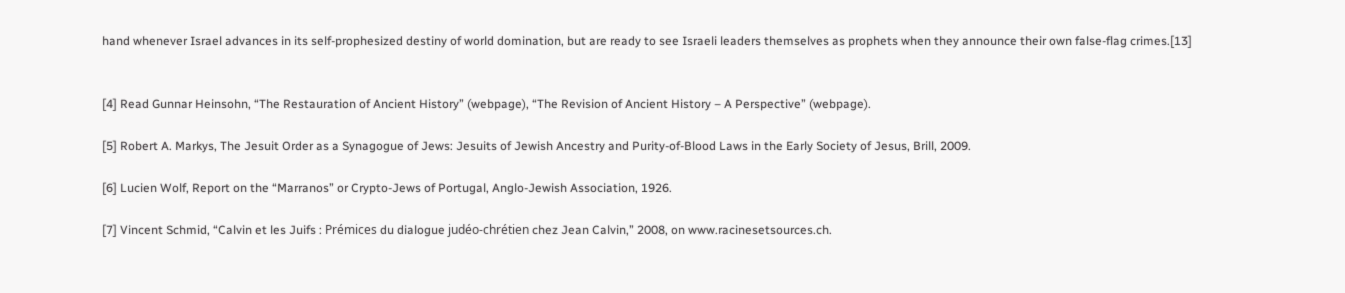hand whenever Israel advances in its self-prophesized destiny of world domination, but are ready to see Israeli leaders themselves as prophets when they announce their own false-flag crimes.[13]


[4] Read Gunnar Heinsohn, “The Restauration of Ancient History” (webpage), “The Revision of Ancient History – A Perspective” (webpage).

[5] Robert A. Markys, The Jesuit Order as a Synagogue of Jews: Jesuits of Jewish Ancestry and Purity-of-Blood Laws in the Early Society of Jesus, Brill, 2009.

[6] Lucien Wolf, Report on the “Marranos” or Crypto-Jews of Portugal, Anglo-Jewish Association, 1926.

[7] Vincent Schmid, “Calvin et les Juifs : Prémices du dialogue judéo-chrétien chez Jean Calvin,” 2008, on www.racinesetsources.ch.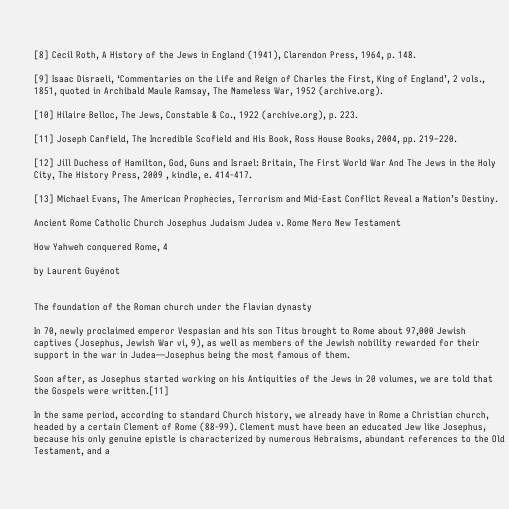[8] Cecil Roth, A History of the Jews in England (1941), Clarendon Press, 1964, p. 148.

[9] Isaac Disraeli, ‘Commentaries on the Life and Reign of Charles the First, King of England’, 2 vols., 1851, quoted in Archibald Maule Ramsay, The Nameless War, 1952 (archive.org).

[10] Hilaire Belloc, The Jews, Constable & Co., 1922 (archive.org), p. 223.

[11] Joseph Canfield, The Incredible Scofield and His Book, Ross House Books, 2004, pp. 219–220.

[12] Jill Duchess of Hamilton, God, Guns and Israel: Britain, The First World War And The Jews in the Holy City, The History Press, 2009 , kindle, e. 414-417.

[13] Michael Evans, The American Prophecies, Terrorism and Mid-East Conflict Reveal a Nation’s Destiny.

Ancient Rome Catholic Church Josephus Judaism Judea v. Rome Nero New Testament

How Yahweh conquered Rome, 4

by Laurent Guyénot


The foundation of the Roman church under the Flavian dynasty

In 70, newly proclaimed emperor Vespasian and his son Titus brought to Rome about 97,000 Jewish captives (Josephus, Jewish War vi, 9), as well as members of the Jewish nobility rewarded for their support in the war in Judea—Josephus being the most famous of them.

Soon after, as Josephus started working on his Antiquities of the Jews in 20 volumes, we are told that the Gospels were written.[11]

In the same period, according to standard Church history, we already have in Rome a Christian church, headed by a certain Clement of Rome (88-99). Clement must have been an educated Jew like Josephus, because his only genuine epistle is characterized by numerous Hebraisms, abundant references to the Old Testament, and a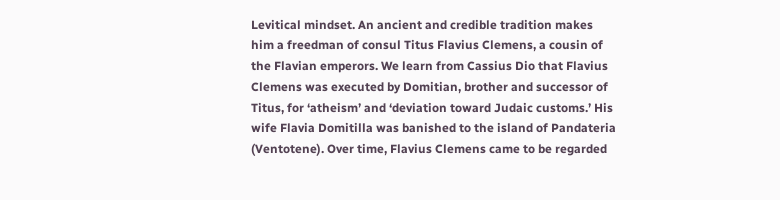Levitical mindset. An ancient and credible tradition makes him a freedman of consul Titus Flavius Clemens, a cousin of the Flavian emperors. We learn from Cassius Dio that Flavius Clemens was executed by Domitian, brother and successor of Titus, for ‘atheism’ and ‘deviation toward Judaic customs.’ His wife Flavia Domitilla was banished to the island of Pandateria (Ventotene). Over time, Flavius Clemens came to be regarded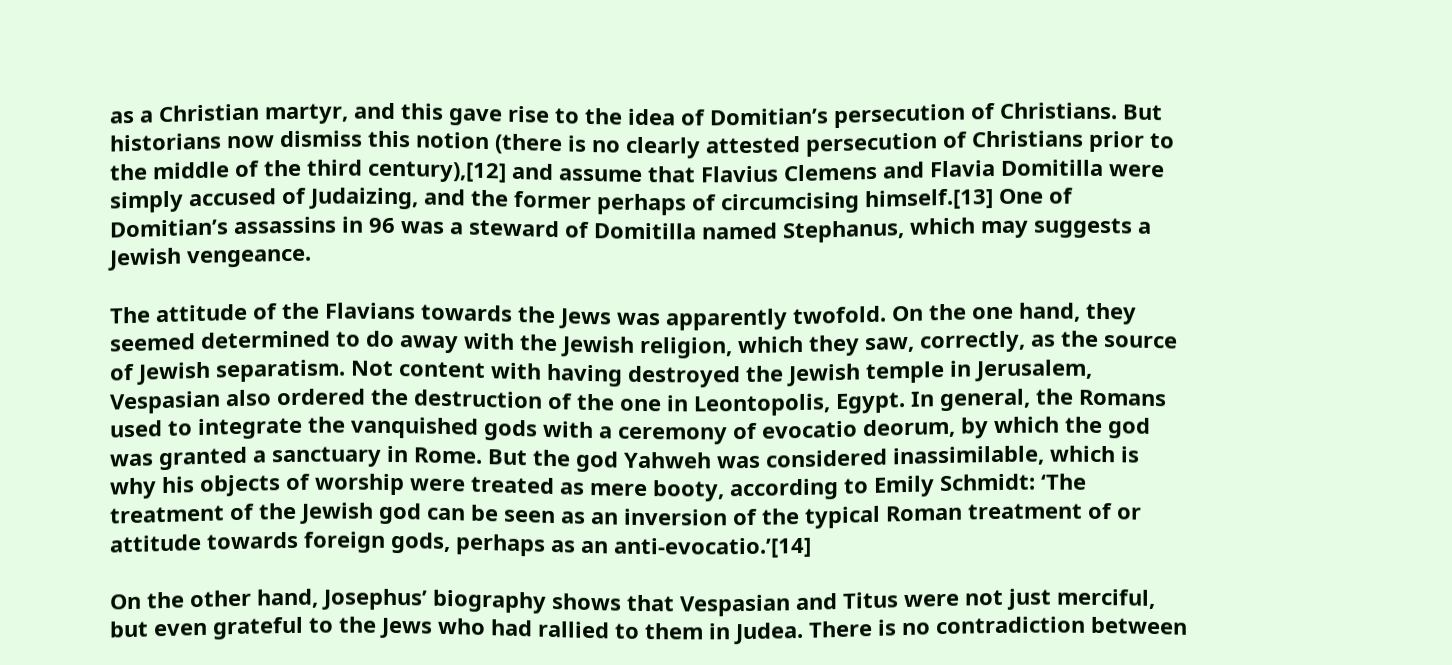as a Christian martyr, and this gave rise to the idea of Domitian’s persecution of Christians. But historians now dismiss this notion (there is no clearly attested persecution of Christians prior to the middle of the third century),[12] and assume that Flavius Clemens and Flavia Domitilla were simply accused of Judaizing, and the former perhaps of circumcising himself.[13] One of Domitian’s assassins in 96 was a steward of Domitilla named Stephanus, which may suggests a Jewish vengeance.

The attitude of the Flavians towards the Jews was apparently twofold. On the one hand, they seemed determined to do away with the Jewish religion, which they saw, correctly, as the source of Jewish separatism. Not content with having destroyed the Jewish temple in Jerusalem, Vespasian also ordered the destruction of the one in Leontopolis, Egypt. In general, the Romans used to integrate the vanquished gods with a ceremony of evocatio deorum, by which the god was granted a sanctuary in Rome. But the god Yahweh was considered inassimilable, which is why his objects of worship were treated as mere booty, according to Emily Schmidt: ‘The treatment of the Jewish god can be seen as an inversion of the typical Roman treatment of or attitude towards foreign gods, perhaps as an anti-evocatio.’[14]

On the other hand, Josephus’ biography shows that Vespasian and Titus were not just merciful, but even grateful to the Jews who had rallied to them in Judea. There is no contradiction between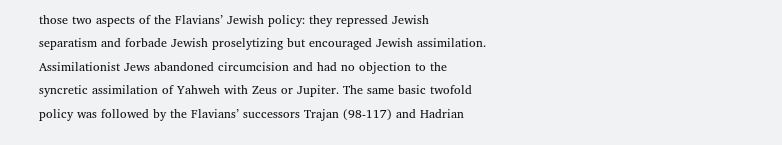those two aspects of the Flavians’ Jewish policy: they repressed Jewish separatism and forbade Jewish proselytizing but encouraged Jewish assimilation. Assimilationist Jews abandoned circumcision and had no objection to the syncretic assimilation of Yahweh with Zeus or Jupiter. The same basic twofold policy was followed by the Flavians’ successors Trajan (98-117) and Hadrian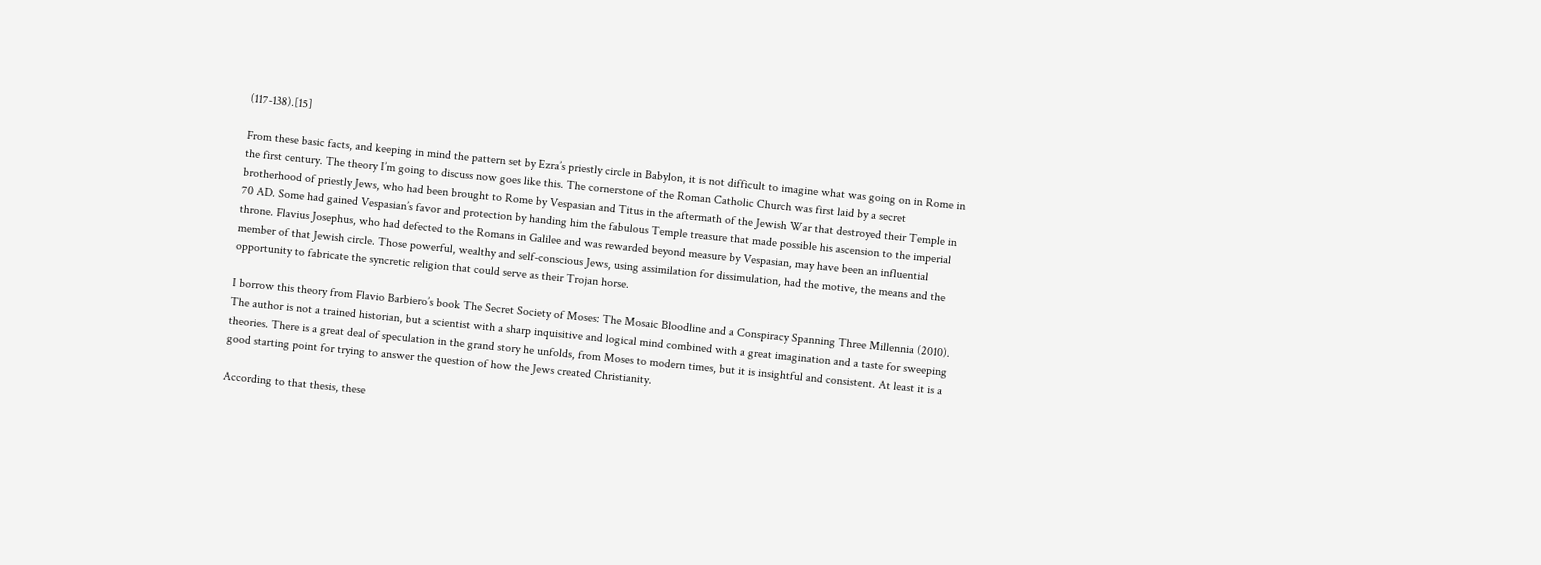(117-138).[15]

From these basic facts, and keeping in mind the pattern set by Ezra’s priestly circle in Babylon, it is not difficult to imagine what was going on in Rome in the first century. The theory I’m going to discuss now goes like this. The cornerstone of the Roman Catholic Church was first laid by a secret brotherhood of priestly Jews, who had been brought to Rome by Vespasian and Titus in the aftermath of the Jewish War that destroyed their Temple in 70 AD. Some had gained Vespasian’s favor and protection by handing him the fabulous Temple treasure that made possible his ascension to the imperial throne. Flavius Josephus, who had defected to the Romans in Galilee and was rewarded beyond measure by Vespasian, may have been an influential member of that Jewish circle. Those powerful, wealthy and self-conscious Jews, using assimilation for dissimulation, had the motive, the means and the opportunity to fabricate the syncretic religion that could serve as their Trojan horse.

I borrow this theory from Flavio Barbiero’s book The Secret Society of Moses: The Mosaic Bloodline and a Conspiracy Spanning Three Millennia (2010). The author is not a trained historian, but a scientist with a sharp inquisitive and logical mind combined with a great imagination and a taste for sweeping theories. There is a great deal of speculation in the grand story he unfolds, from Moses to modern times, but it is insightful and consistent. At least it is a good starting point for trying to answer the question of how the Jews created Christianity.

According to that thesis, these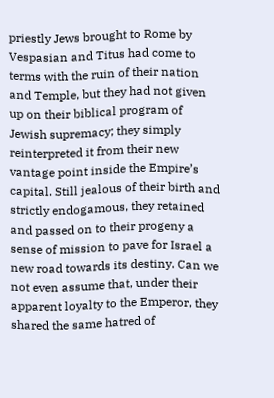priestly Jews brought to Rome by Vespasian and Titus had come to terms with the ruin of their nation and Temple, but they had not given up on their biblical program of Jewish supremacy; they simply reinterpreted it from their new vantage point inside the Empire’s capital. Still jealous of their birth and strictly endogamous, they retained and passed on to their progeny a sense of mission to pave for Israel a new road towards its destiny. Can we not even assume that, under their apparent loyalty to the Emperor, they shared the same hatred of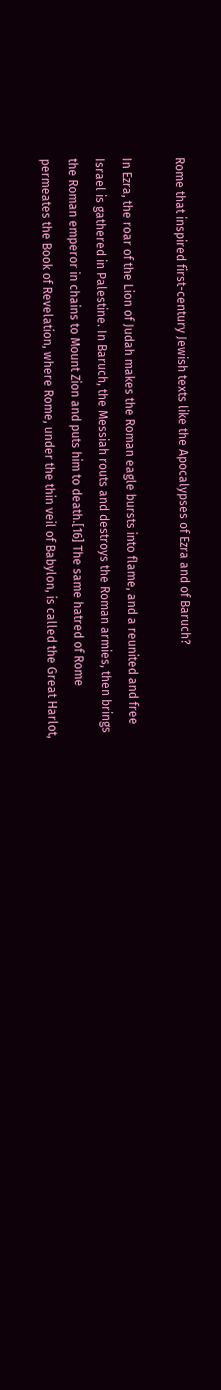Rome that inspired first-century Jewish texts like the Apocalypses of Ezra and of Baruch?

In Ezra, the roar of the Lion of Judah makes the Roman eagle bursts into flame, and a reunited and free Israel is gathered in Palestine. In Baruch, the Messiah routs and destroys the Roman armies, then brings the Roman emperor in chains to Mount Zion and puts him to death.[16] The same hatred of Rome permeates the Book of Revelation, where Rome, under the thin veil of Babylon, is called the Great Harlot,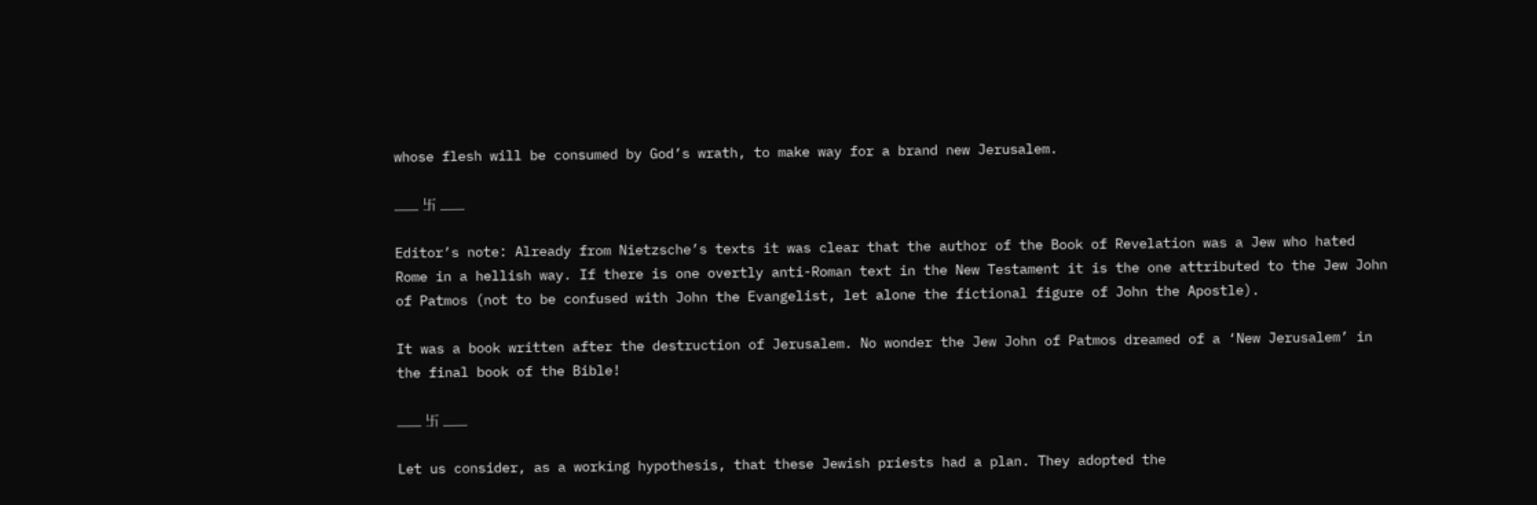whose flesh will be consumed by God’s wrath, to make way for a brand new Jerusalem.

___ 卐 ___

Editor’s note: Already from Nietzsche’s texts it was clear that the author of the Book of Revelation was a Jew who hated Rome in a hellish way. If there is one overtly anti-Roman text in the New Testament it is the one attributed to the Jew John of Patmos (not to be confused with John the Evangelist, let alone the fictional figure of John the Apostle).

It was a book written after the destruction of Jerusalem. No wonder the Jew John of Patmos dreamed of a ‘New Jerusalem’ in the final book of the Bible!

___ 卐 ___

Let us consider, as a working hypothesis, that these Jewish priests had a plan. They adopted the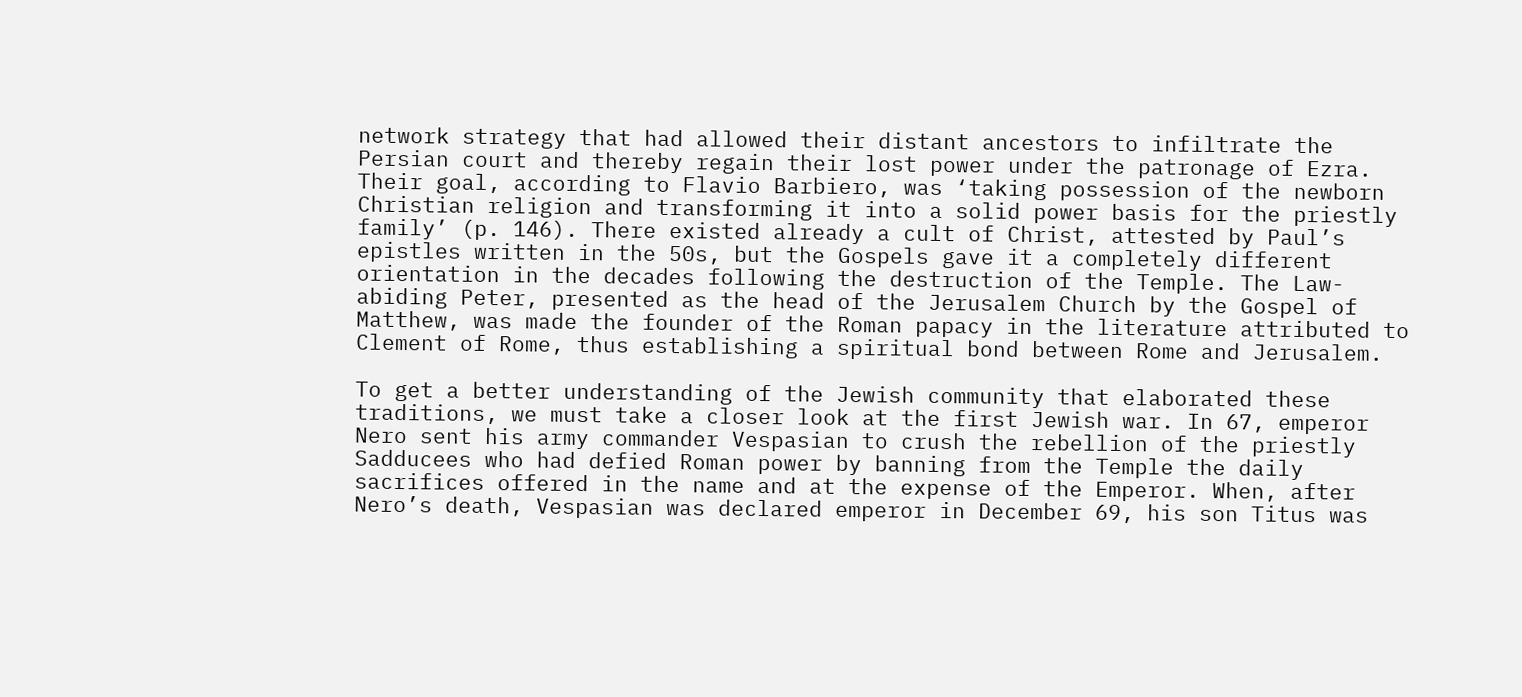network strategy that had allowed their distant ancestors to infiltrate the Persian court and thereby regain their lost power under the patronage of Ezra. Their goal, according to Flavio Barbiero, was ‘taking possession of the newborn Christian religion and transforming it into a solid power basis for the priestly family’ (p. 146). There existed already a cult of Christ, attested by Paul’s epistles written in the 50s, but the Gospels gave it a completely different orientation in the decades following the destruction of the Temple. The Law-abiding Peter, presented as the head of the Jerusalem Church by the Gospel of Matthew, was made the founder of the Roman papacy in the literature attributed to Clement of Rome, thus establishing a spiritual bond between Rome and Jerusalem.

To get a better understanding of the Jewish community that elaborated these traditions, we must take a closer look at the first Jewish war. In 67, emperor Nero sent his army commander Vespasian to crush the rebellion of the priestly Sadducees who had defied Roman power by banning from the Temple the daily sacrifices offered in the name and at the expense of the Emperor. When, after Nero’s death, Vespasian was declared emperor in December 69, his son Titus was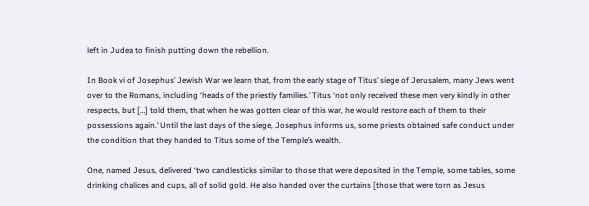left in Judea to finish putting down the rebellion.

In Book vi of Josephus’ Jewish War we learn that, from the early stage of Titus’ siege of Jerusalem, many Jews went over to the Romans, including ‘heads of the priestly families.’ Titus ‘not only received these men very kindly in other respects, but […] told them, that when he was gotten clear of this war, he would restore each of them to their possessions again.’ Until the last days of the siege, Josephus informs us, some priests obtained safe conduct under the condition that they handed to Titus some of the Temple’s wealth.

One, named Jesus, delivered ‘two candlesticks similar to those that were deposited in the Temple, some tables, some drinking chalices and cups, all of solid gold. He also handed over the curtains [those that were torn as Jesus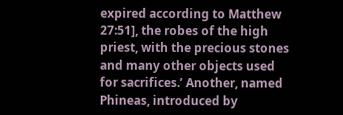expired according to Matthew 27:51], the robes of the high priest, with the precious stones and many other objects used for sacrifices.’ Another, named Phineas, introduced by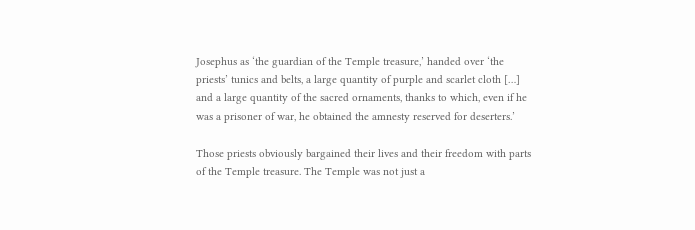Josephus as ‘the guardian of the Temple treasure,’ handed over ‘the priests’ tunics and belts, a large quantity of purple and scarlet cloth […] and a large quantity of the sacred ornaments, thanks to which, even if he was a prisoner of war, he obtained the amnesty reserved for deserters.’

Those priests obviously bargained their lives and their freedom with parts of the Temple treasure. The Temple was not just a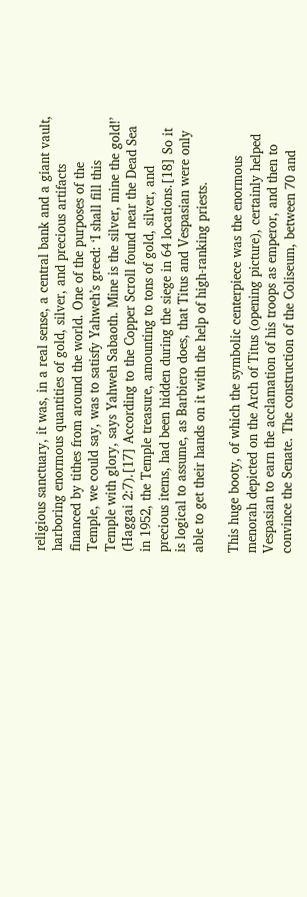religious sanctuary, it was, in a real sense, a central bank and a giant vault, harboring enormous quantities of gold, silver, and precious artifacts financed by tithes from around the world. One of the purposes of the Temple, we could say, was to satisfy Yahweh’s greed: ‘I shall fill this Temple with glory, says Yahweh Sabaoth. Mine is the silver, mine the gold!’ (Haggai 2:7).[17] According to the Copper Scroll found near the Dead Sea in 1952, the Temple treasure, amounting to tons of gold, silver, and precious items, had been hidden during the siege in 64 locations.[18] So it is logical to assume, as Barbiero does, that Titus and Vespasian were only able to get their hands on it with the help of high-ranking priests.

This huge booty, of which the symbolic centerpiece was the enormous menorah depicted on the Arch of Titus (opening picture), certainly helped Vespasian to earn the acclamation of his troops as emperor, and then to convince the Senate. The construction of the Coliseum, between 70 and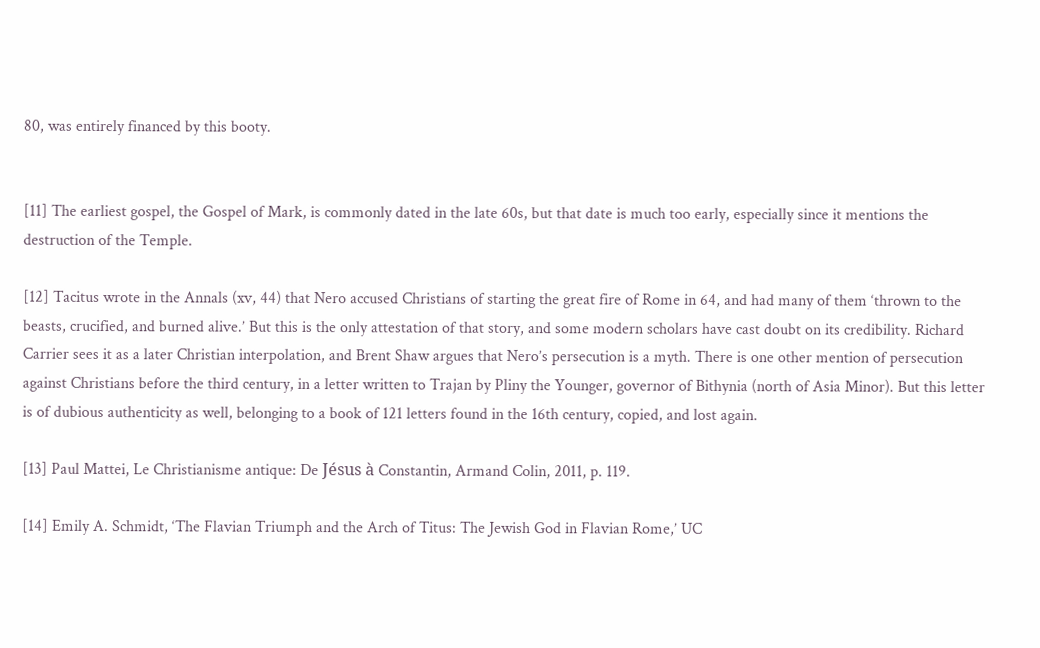80, was entirely financed by this booty.


[11] The earliest gospel, the Gospel of Mark, is commonly dated in the late 60s, but that date is much too early, especially since it mentions the destruction of the Temple.

[12] Tacitus wrote in the Annals (xv, 44) that Nero accused Christians of starting the great fire of Rome in 64, and had many of them ‘thrown to the beasts, crucified, and burned alive.’ But this is the only attestation of that story, and some modern scholars have cast doubt on its credibility. Richard Carrier sees it as a later Christian interpolation, and Brent Shaw argues that Nero’s persecution is a myth. There is one other mention of persecution against Christians before the third century, in a letter written to Trajan by Pliny the Younger, governor of Bithynia (north of Asia Minor). But this letter is of dubious authenticity as well, belonging to a book of 121 letters found in the 16th century, copied, and lost again.

[13] Paul Mattei, Le Christianisme antique: De Jésus à Constantin, Armand Colin, 2011, p. 119.

[14] Emily A. Schmidt, ‘The Flavian Triumph and the Arch of Titus: The Jewish God in Flavian Rome,’ UC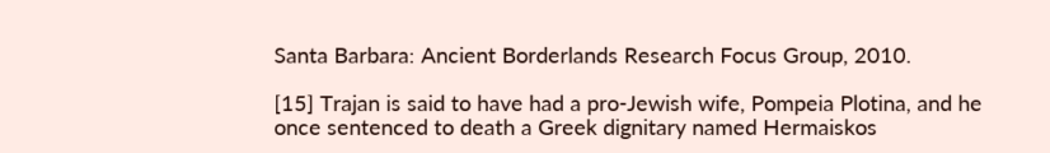Santa Barbara: Ancient Borderlands Research Focus Group, 2010.

[15] Trajan is said to have had a pro-Jewish wife, Pompeia Plotina, and he once sentenced to death a Greek dignitary named Hermaiskos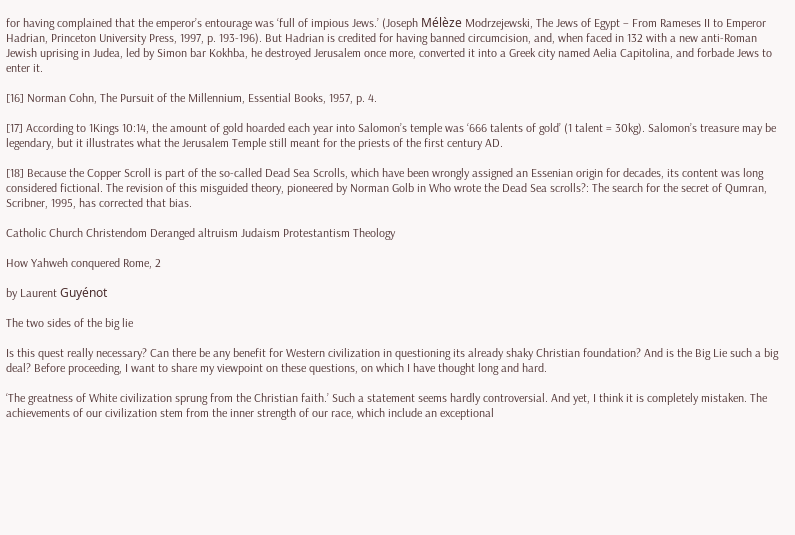for having complained that the emperor’s entourage was ‘full of impious Jews.’ (Joseph Mélèze Modrzejewski, The Jews of Egypt – From Rameses II to Emperor Hadrian, Princeton University Press, 1997, p. 193-196). But Hadrian is credited for having banned circumcision, and, when faced in 132 with a new anti-Roman Jewish uprising in Judea, led by Simon bar Kokhba, he destroyed Jerusalem once more, converted it into a Greek city named Aelia Capitolina, and forbade Jews to enter it.

[16] Norman Cohn, The Pursuit of the Millennium, Essential Books, 1957, p. 4.

[17] According to 1Kings 10:14, the amount of gold hoarded each year into Salomon’s temple was ‘666 talents of gold’ (1 talent = 30kg). Salomon’s treasure may be legendary, but it illustrates what the Jerusalem Temple still meant for the priests of the first century AD.

[18] Because the Copper Scroll is part of the so-called Dead Sea Scrolls, which have been wrongly assigned an Essenian origin for decades, its content was long considered fictional. The revision of this misguided theory, pioneered by Norman Golb in Who wrote the Dead Sea scrolls?: The search for the secret of Qumran, Scribner, 1995, has corrected that bias.

Catholic Church Christendom Deranged altruism Judaism Protestantism Theology

How Yahweh conquered Rome, 2

by Laurent Guyénot

The two sides of the big lie

Is this quest really necessary? Can there be any benefit for Western civilization in questioning its already shaky Christian foundation? And is the Big Lie such a big deal? Before proceeding, I want to share my viewpoint on these questions, on which I have thought long and hard.

‘The greatness of White civilization sprung from the Christian faith.’ Such a statement seems hardly controversial. And yet, I think it is completely mistaken. The achievements of our civilization stem from the inner strength of our race, which include an exceptional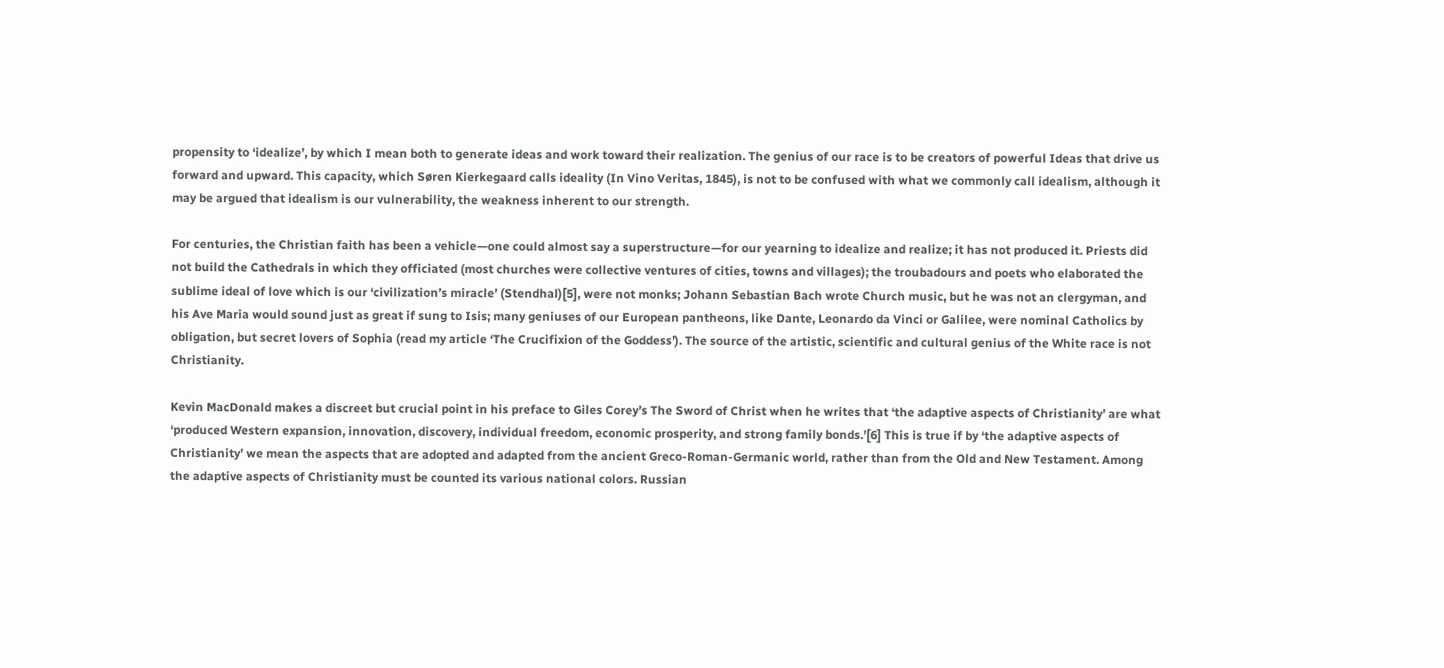propensity to ‘idealize’, by which I mean both to generate ideas and work toward their realization. The genius of our race is to be creators of powerful Ideas that drive us forward and upward. This capacity, which Søren Kierkegaard calls ideality (In Vino Veritas, 1845), is not to be confused with what we commonly call idealism, although it may be argued that idealism is our vulnerability, the weakness inherent to our strength.

For centuries, the Christian faith has been a vehicle—one could almost say a superstructure—for our yearning to idealize and realize; it has not produced it. Priests did not build the Cathedrals in which they officiated (most churches were collective ventures of cities, towns and villages); the troubadours and poets who elaborated the sublime ideal of love which is our ‘civilization’s miracle’ (Stendhal)[5], were not monks; Johann Sebastian Bach wrote Church music, but he was not an clergyman, and his Ave Maria would sound just as great if sung to Isis; many geniuses of our European pantheons, like Dante, Leonardo da Vinci or Galilee, were nominal Catholics by obligation, but secret lovers of Sophia (read my article ‘The Crucifixion of the Goddess’). The source of the artistic, scientific and cultural genius of the White race is not Christianity.

Kevin MacDonald makes a discreet but crucial point in his preface to Giles Corey’s The Sword of Christ when he writes that ‘the adaptive aspects of Christianity’ are what ‘produced Western expansion, innovation, discovery, individual freedom, economic prosperity, and strong family bonds.’[6] This is true if by ‘the adaptive aspects of Christianity’ we mean the aspects that are adopted and adapted from the ancient Greco-Roman-Germanic world, rather than from the Old and New Testament. Among the adaptive aspects of Christianity must be counted its various national colors. Russian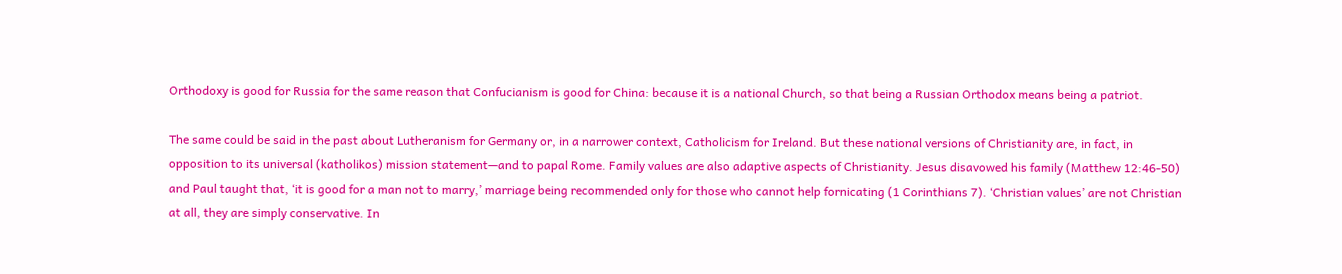Orthodoxy is good for Russia for the same reason that Confucianism is good for China: because it is a national Church, so that being a Russian Orthodox means being a patriot.

The same could be said in the past about Lutheranism for Germany or, in a narrower context, Catholicism for Ireland. But these national versions of Christianity are, in fact, in opposition to its universal (katholikos) mission statement—and to papal Rome. Family values are also adaptive aspects of Christianity. Jesus disavowed his family (Matthew 12:46-50) and Paul taught that, ‘it is good for a man not to marry,’ marriage being recommended only for those who cannot help fornicating (1 Corinthians 7). ‘Christian values’ are not Christian at all, they are simply conservative. In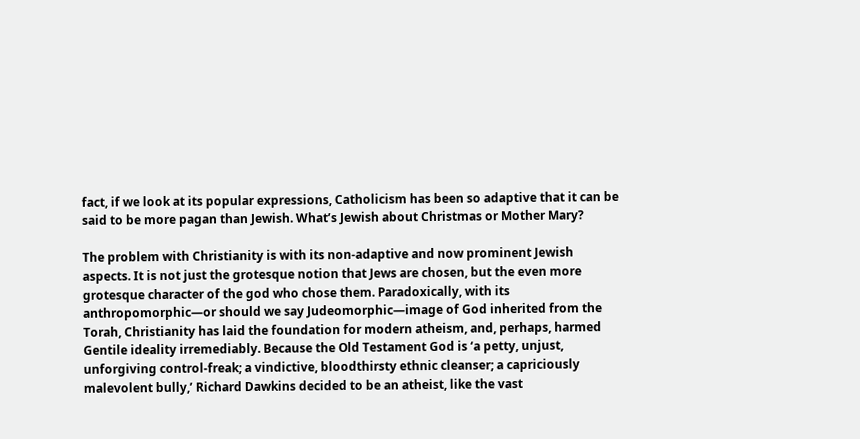fact, if we look at its popular expressions, Catholicism has been so adaptive that it can be said to be more pagan than Jewish. What’s Jewish about Christmas or Mother Mary?

The problem with Christianity is with its non-adaptive and now prominent Jewish aspects. It is not just the grotesque notion that Jews are chosen, but the even more grotesque character of the god who chose them. Paradoxically, with its anthropomorphic—or should we say Judeomorphic—image of God inherited from the Torah, Christianity has laid the foundation for modern atheism, and, perhaps, harmed Gentile ideality irremediably. Because the Old Testament God is ‘a petty, unjust, unforgiving control-freak; a vindictive, bloodthirsty ethnic cleanser; a capriciously malevolent bully,’ Richard Dawkins decided to be an atheist, like the vast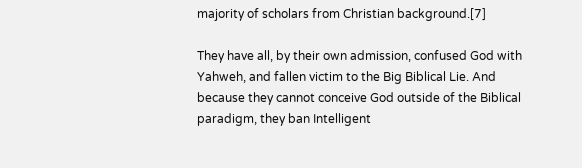majority of scholars from Christian background.[7]

They have all, by their own admission, confused God with Yahweh, and fallen victim to the Big Biblical Lie. And because they cannot conceive God outside of the Biblical paradigm, they ban Intelligent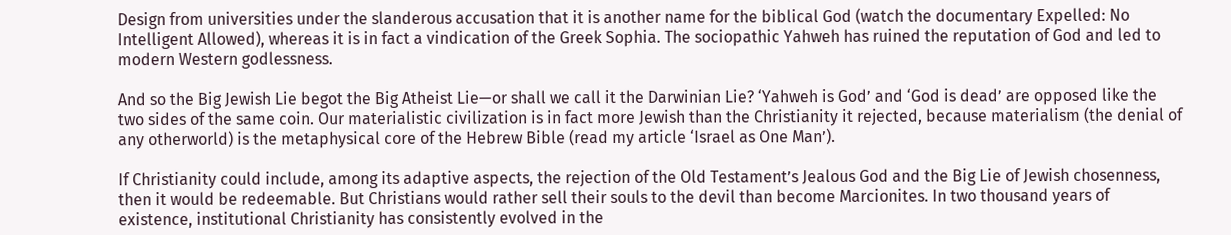Design from universities under the slanderous accusation that it is another name for the biblical God (watch the documentary Expelled: No Intelligent Allowed), whereas it is in fact a vindication of the Greek Sophia. The sociopathic Yahweh has ruined the reputation of God and led to modern Western godlessness.

And so the Big Jewish Lie begot the Big Atheist Lie—or shall we call it the Darwinian Lie? ‘Yahweh is God’ and ‘God is dead’ are opposed like the two sides of the same coin. Our materialistic civilization is in fact more Jewish than the Christianity it rejected, because materialism (the denial of any otherworld) is the metaphysical core of the Hebrew Bible (read my article ‘Israel as One Man’).

If Christianity could include, among its adaptive aspects, the rejection of the Old Testament’s Jealous God and the Big Lie of Jewish chosenness, then it would be redeemable. But Christians would rather sell their souls to the devil than become Marcionites. In two thousand years of existence, institutional Christianity has consistently evolved in the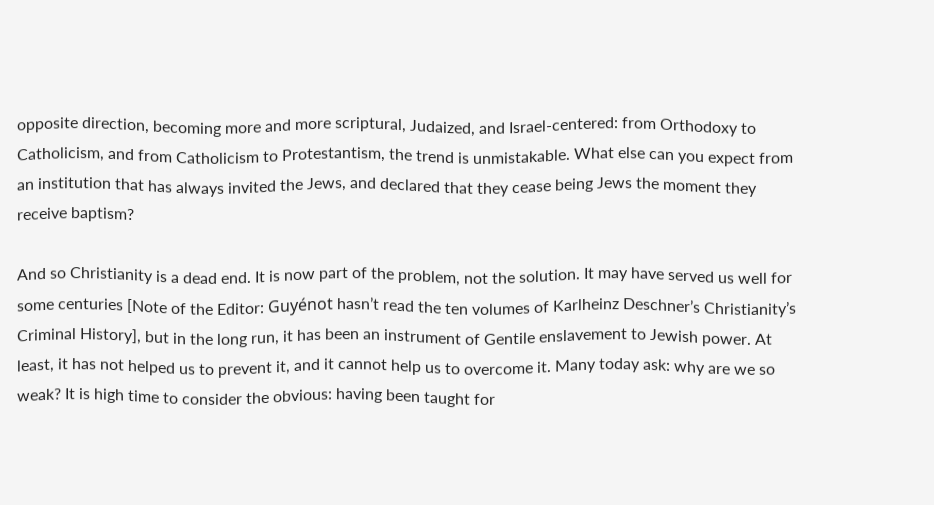opposite direction, becoming more and more scriptural, Judaized, and Israel-centered: from Orthodoxy to Catholicism, and from Catholicism to Protestantism, the trend is unmistakable. What else can you expect from an institution that has always invited the Jews, and declared that they cease being Jews the moment they receive baptism?

And so Christianity is a dead end. It is now part of the problem, not the solution. It may have served us well for some centuries [Note of the Editor: Guyénot hasn’t read the ten volumes of Karlheinz Deschner’s Christianity’s Criminal History], but in the long run, it has been an instrument of Gentile enslavement to Jewish power. At least, it has not helped us to prevent it, and it cannot help us to overcome it. Many today ask: why are we so weak? It is high time to consider the obvious: having been taught for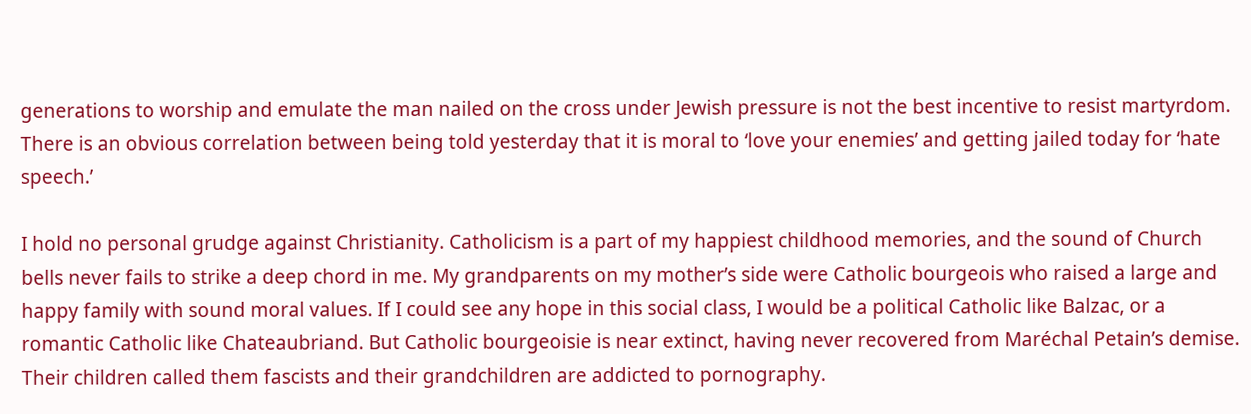generations to worship and emulate the man nailed on the cross under Jewish pressure is not the best incentive to resist martyrdom. There is an obvious correlation between being told yesterday that it is moral to ‘love your enemies’ and getting jailed today for ‘hate speech.’

I hold no personal grudge against Christianity. Catholicism is a part of my happiest childhood memories, and the sound of Church bells never fails to strike a deep chord in me. My grandparents on my mother’s side were Catholic bourgeois who raised a large and happy family with sound moral values. If I could see any hope in this social class, I would be a political Catholic like Balzac, or a romantic Catholic like Chateaubriand. But Catholic bourgeoisie is near extinct, having never recovered from Maréchal Petain’s demise. Their children called them fascists and their grandchildren are addicted to pornography.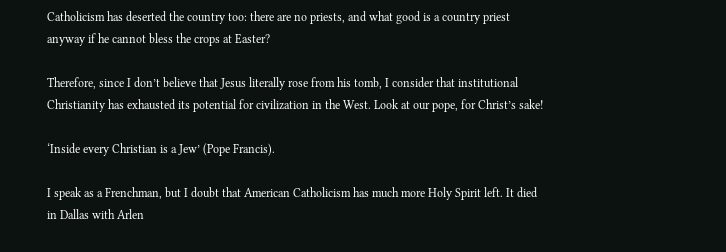Catholicism has deserted the country too: there are no priests, and what good is a country priest anyway if he cannot bless the crops at Easter?

Therefore, since I don’t believe that Jesus literally rose from his tomb, I consider that institutional Christianity has exhausted its potential for civilization in the West. Look at our pope, for Christ’s sake!

‘Inside every Christian is a Jew’ (Pope Francis).

I speak as a Frenchman, but I doubt that American Catholicism has much more Holy Spirit left. It died in Dallas with Arlen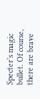Specter’s magic bullet. Of course, there are brave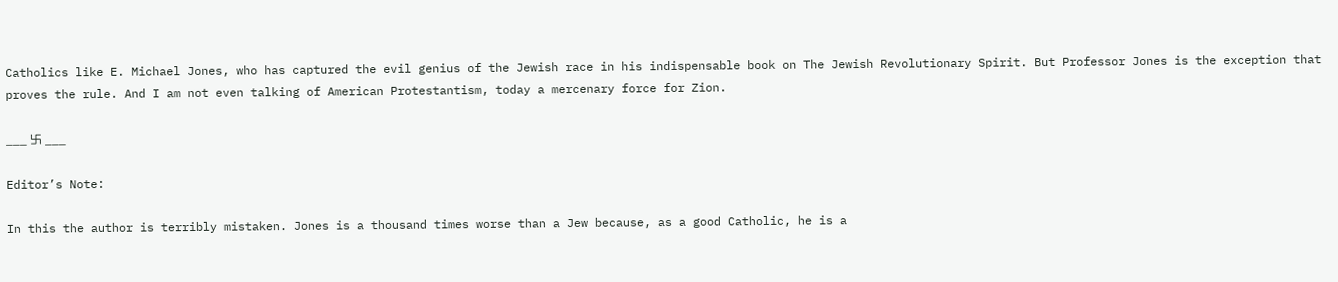Catholics like E. Michael Jones, who has captured the evil genius of the Jewish race in his indispensable book on The Jewish Revolutionary Spirit. But Professor Jones is the exception that proves the rule. And I am not even talking of American Protestantism, today a mercenary force for Zion.

___ 卐 ___

Editor’s Note:

In this the author is terribly mistaken. Jones is a thousand times worse than a Jew because, as a good Catholic, he is a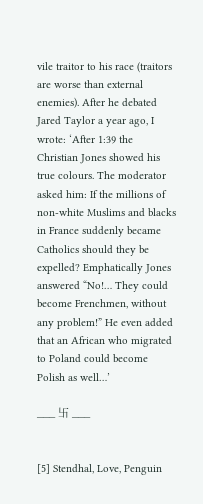vile traitor to his race (traitors are worse than external enemies). After he debated Jared Taylor a year ago, I wrote: ‘After 1:39 the Christian Jones showed his true colours. The moderator asked him: If the millions of non-white Muslims and blacks in France suddenly became Catholics should they be expelled? Emphatically Jones answered “No!… They could become Frenchmen, without any problem!” He even added that an African who migrated to Poland could become Polish as well…’

___ 卐 ___


[5] Stendhal, Love, Penguin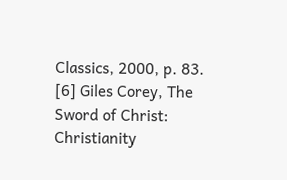Classics, 2000, p. 83.
[6] Giles Corey, The Sword of Christ: Christianity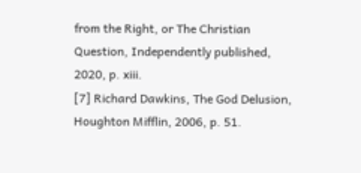from the Right, or The Christian Question, Independently published, 2020, p. xiii.
[7] Richard Dawkins, The God Delusion, Houghton Mifflin, 2006, p. 51.